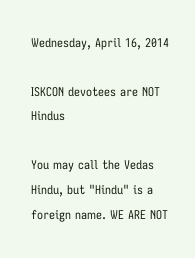Wednesday, April 16, 2014

ISKCON devotees are NOT Hindus

You may call the Vedas Hindu, but "Hindu" is a foreign name. WE ARE NOT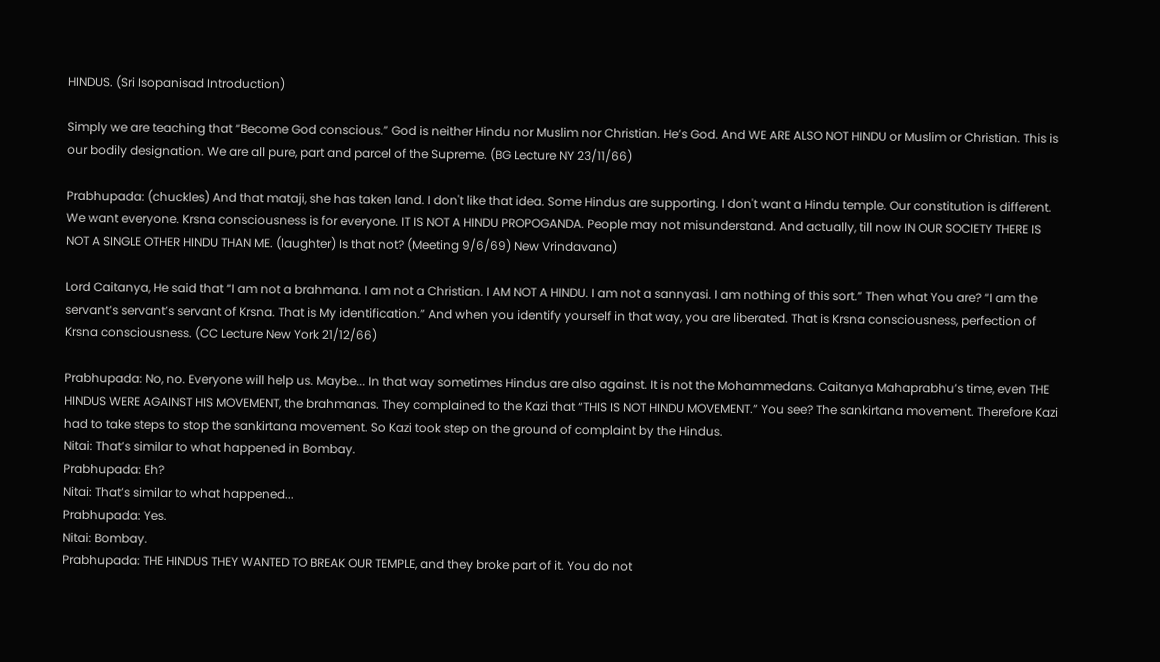HINDUS. (Sri Isopanisad Introduction)

Simply we are teaching that “Become God conscious.” God is neither Hindu nor Muslim nor Christian. He’s God. And WE ARE ALSO NOT HINDU or Muslim or Christian. This is our bodily designation. We are all pure, part and parcel of the Supreme. (BG Lecture NY 23/11/66)

Prabhupada: (chuckles) And that mataji, she has taken land. I don't like that idea. Some Hindus are supporting. I don't want a Hindu temple. Our constitution is different. We want everyone. Krsna consciousness is for everyone. IT IS NOT A HINDU PROPOGANDA. People may not misunderstand. And actually, till now IN OUR SOCIETY THERE IS NOT A SINGLE OTHER HINDU THAN ME. (laughter) Is that not? (Meeting 9/6/69) New Vrindavana)

Lord Caitanya, He said that “I am not a brahmana. I am not a Christian. I AM NOT A HINDU. I am not a sannyasi. I am nothing of this sort.” Then what You are? “I am the servant’s servant’s servant of Krsna. That is My identification.” And when you identify yourself in that way, you are liberated. That is Krsna consciousness, perfection of Krsna consciousness. (CC Lecture New York 21/12/66)

Prabhupada: No, no. Everyone will help us. Maybe... In that way sometimes Hindus are also against. It is not the Mohammedans. Caitanya Mahaprabhu’s time, even THE HINDUS WERE AGAINST HIS MOVEMENT, the brahmanas. They complained to the Kazi that “THIS IS NOT HINDU MOVEMENT.” You see? The sankirtana movement. Therefore Kazi had to take steps to stop the sankirtana movement. So Kazi took step on the ground of complaint by the Hindus.
Nitai: That’s similar to what happened in Bombay.
Prabhupada: Eh?
Nitai: That’s similar to what happened...
Prabhupada: Yes.
Nitai: Bombay.
Prabhupada: THE HINDUS THEY WANTED TO BREAK OUR TEMPLE, and they broke part of it. You do not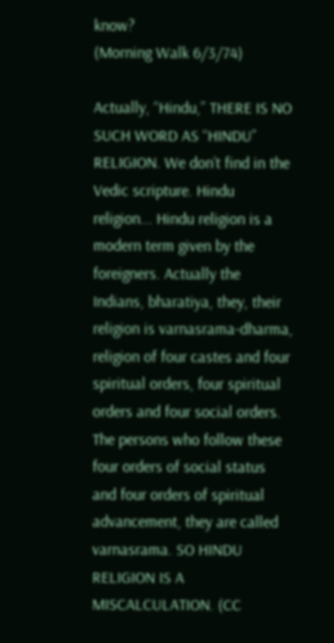know?
(Morning Walk 6/3/74)

Actually, “Hindu,” THERE IS NO SUCH WORD AS “HINDU” RELIGION. We don’t find in the Vedic scripture. Hindu religion... Hindu religion is a modern term given by the foreigners. Actually the Indians, bharatiya, they, their religion is varnasrama-dharma, religion of four castes and four spiritual orders, four spiritual orders and four social orders. The persons who follow these four orders of social status and four orders of spiritual advancement, they are called varnasrama. SO HINDU RELIGION IS A MISCALCULATION. (CC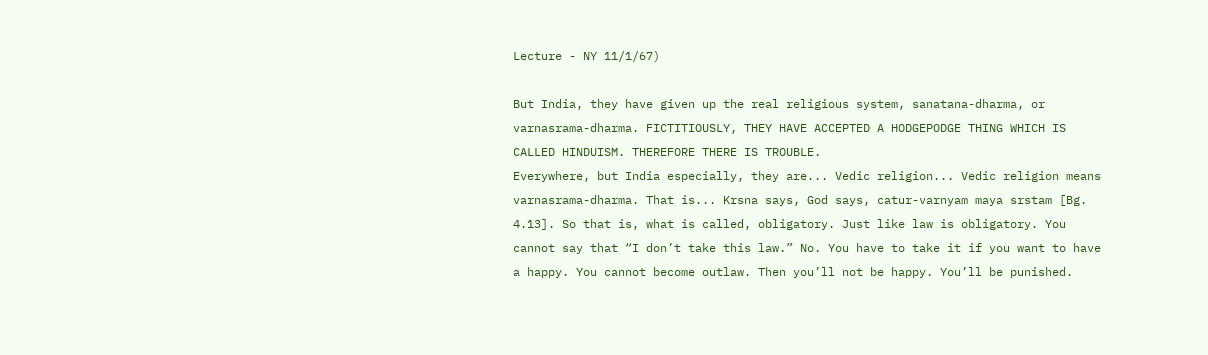Lecture - NY 11/1/67)

But India, they have given up the real religious system, sanatana-dharma, or varnasrama-dharma. FICTITIOUSLY, THEY HAVE ACCEPTED A HODGEPODGE THING WHICH IS CALLED HINDUISM. THEREFORE THERE IS TROUBLE.
Everywhere, but India especially, they are... Vedic religion... Vedic religion means varnasrama-dharma. That is... Krsna says, God says, catur-varnyam maya srstam [Bg. 4.13]. So that is, what is called, obligatory. Just like law is obligatory. You cannot say that “I don’t take this law.” No. You have to take it if you want to have a happy. You cannot become outlaw. Then you’ll not be happy. You’ll be punished.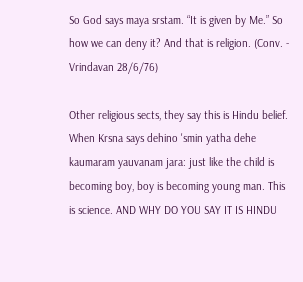So God says maya srstam. “It is given by Me.” So how we can deny it? And that is religion. (Conv. - Vrindavan 28/6/76)

Other religious sects, they say this is Hindu belief. When Krsna says dehino 'smin yatha dehe kaumaram yauvanam jara: just like the child is becoming boy, boy is becoming young man. This is science. AND WHY DO YOU SAY IT IS HINDU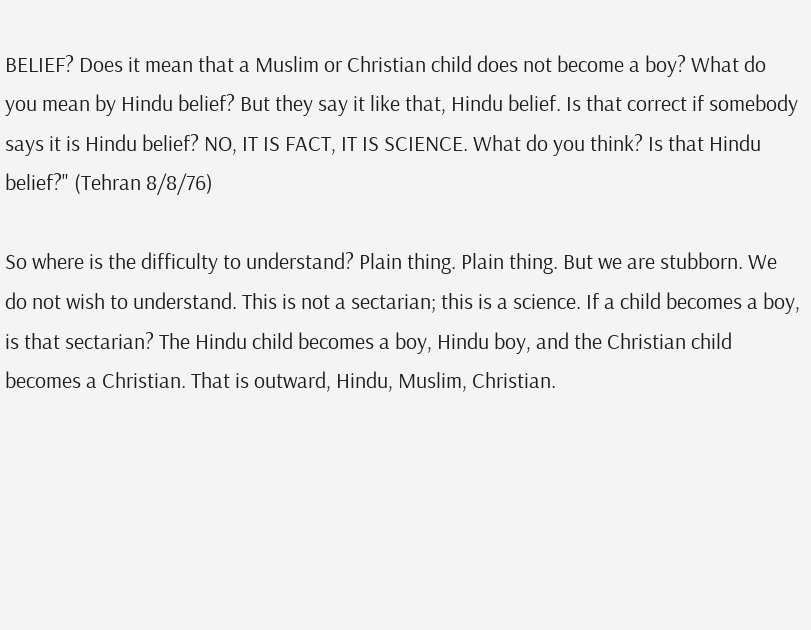BELIEF? Does it mean that a Muslim or Christian child does not become a boy? What do you mean by Hindu belief? But they say it like that, Hindu belief. Is that correct if somebody says it is Hindu belief? NO, IT IS FACT, IT IS SCIENCE. What do you think? Is that Hindu belief?" (Tehran 8/8/76)

So where is the difficulty to understand? Plain thing. Plain thing. But we are stubborn. We do not wish to understand. This is not a sectarian; this is a science. If a child becomes a boy, is that sectarian? The Hindu child becomes a boy, Hindu boy, and the Christian child becomes a Christian. That is outward, Hindu, Muslim, Christian.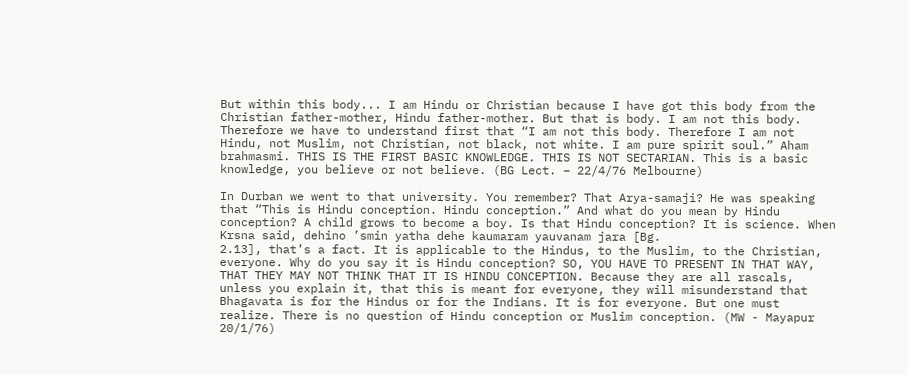But within this body... I am Hindu or Christian because I have got this body from the Christian father-mother, Hindu father-mother. But that is body. I am not this body. Therefore we have to understand first that “I am not this body. Therefore I am not Hindu, not Muslim, not Christian, not black, not white. I am pure spirit soul.” Aham brahmasmi. THIS IS THE FIRST BASIC KNOWLEDGE. THIS IS NOT SECTARIAN. This is a basic knowledge, you believe or not believe. (BG Lect. – 22/4/76 Melbourne)

In Durban we went to that university. You remember? That Arya-samaji? He was speaking that “This is Hindu conception. Hindu conception.” And what do you mean by Hindu conception? A child grows to become a boy. Is that Hindu conception? It is science. When Krsna said, dehino ’smin yatha dehe kaumaram yauvanam jara [Bg.
2.13], that’s a fact. It is applicable to the Hindus, to the Muslim, to the Christian, everyone. Why do you say it is Hindu conception? SO, YOU HAVE TO PRESENT IN THAT WAY, THAT THEY MAY NOT THINK THAT IT IS HINDU CONCEPTION. Because they are all rascals, unless you explain it, that this is meant for everyone, they will misunderstand that Bhagavata is for the Hindus or for the Indians. It is for everyone. But one must realize. There is no question of Hindu conception or Muslim conception. (MW - Mayapur 20/1/76)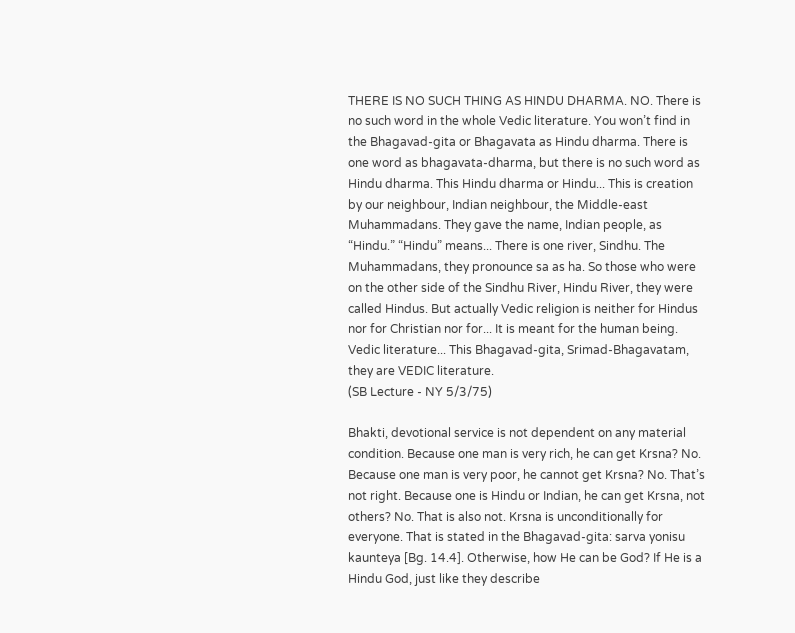THERE IS NO SUCH THING AS HINDU DHARMA. NO. There is no such word in the whole Vedic literature. You won’t find in the Bhagavad-gita or Bhagavata as Hindu dharma. There is one word as bhagavata-dharma, but there is no such word as Hindu dharma. This Hindu dharma or Hindu... This is creation by our neighbour, Indian neighbour, the Middle-east Muhammadans. They gave the name, Indian people, as “Hindu.” “Hindu” means... There is one river, Sindhu. The Muhammadans, they pronounce sa as ha. So those who were on the other side of the Sindhu River, Hindu River, they were called Hindus. But actually Vedic religion is neither for Hindus nor for Christian nor for... It is meant for the human being. Vedic literature... This Bhagavad-gita, Srimad-Bhagavatam, they are VEDIC literature.
(SB Lecture - NY 5/3/75)

Bhakti, devotional service is not dependent on any material condition. Because one man is very rich, he can get Krsna? No. Because one man is very poor, he cannot get Krsna? No. That’s not right. Because one is Hindu or Indian, he can get Krsna, not others? No. That is also not. Krsna is unconditionally for everyone. That is stated in the Bhagavad-gita: sarva yonisu kaunteya [Bg. 14.4]. Otherwise, how He can be God? If He is a Hindu God, just like they describe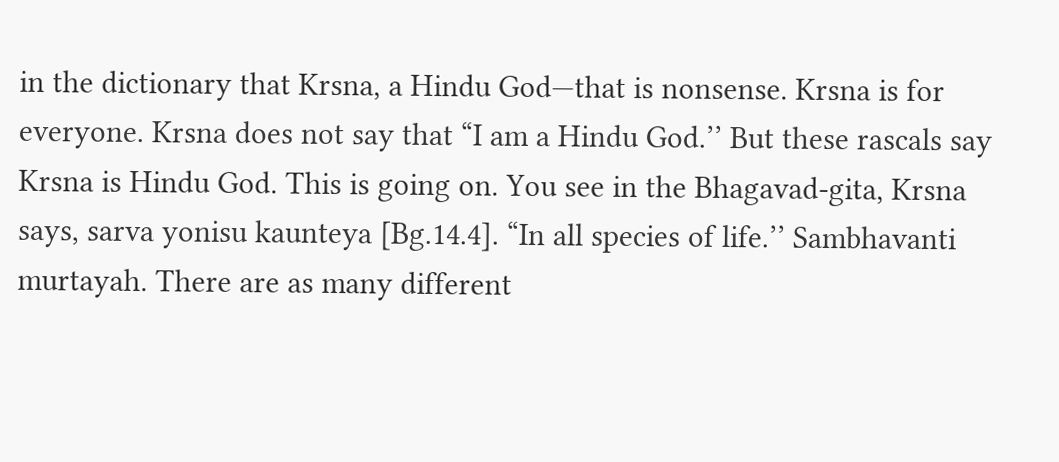in the dictionary that Krsna, a Hindu God—that is nonsense. Krsna is for everyone. Krsna does not say that “I am a Hindu God.’’ But these rascals say Krsna is Hindu God. This is going on. You see in the Bhagavad-gita, Krsna says, sarva yonisu kaunteya [Bg.14.4]. “In all species of life.’’ Sambhavanti murtayah. There are as many different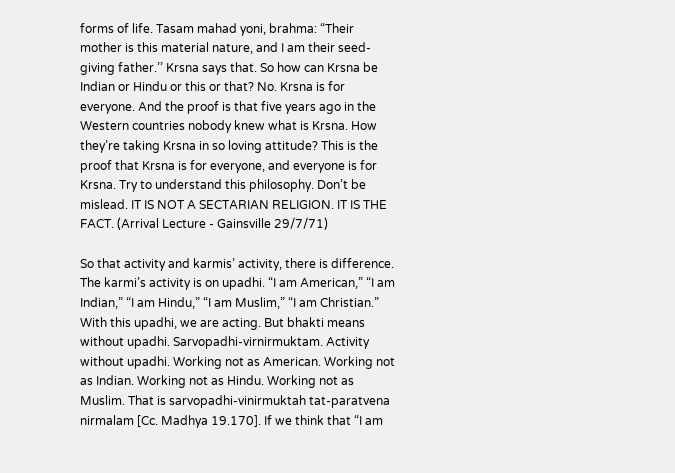forms of life. Tasam mahad yoni, brahma: “Their mother is this material nature, and I am their seed-giving father.’’ Krsna says that. So how can Krsna be Indian or Hindu or this or that? No. Krsna is for everyone. And the proof is that five years ago in the Western countries nobody knew what is Krsna. How they’re taking Krsna in so loving attitude? This is the proof that Krsna is for everyone, and everyone is for Krsna. Try to understand this philosophy. Don’t be mislead. IT IS NOT A SECTARIAN RELIGION. IT IS THE FACT. (Arrival Lecture - Gainsville 29/7/71)

So that activity and karmis’ activity, there is difference. The karmi’s activity is on upadhi. “I am American,” “I am Indian,” “I am Hindu,” “I am Muslim,” “I am Christian.” With this upadhi, we are acting. But bhakti means without upadhi. Sarvopadhi-virnirmuktam. Activity without upadhi. Working not as American. Working not as Indian. Working not as Hindu. Working not as Muslim. That is sarvopadhi-vinirmuktah tat-paratvena nirmalam [Cc. Madhya 19.170]. If we think that “I am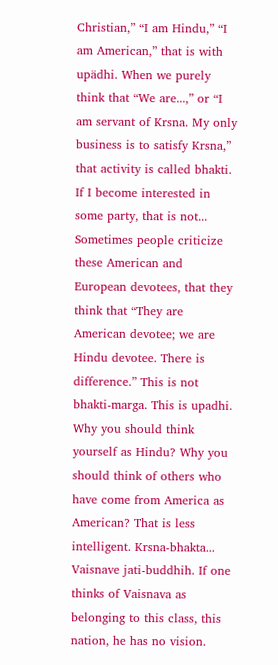Christian,” “I am Hindu,” “I am American,” that is with upädhi. When we purely think that “We are...,” or “I am servant of Krsna. My only business is to satisfy Krsna,” that activity is called bhakti. If I become interested in some party, that is not... Sometimes people criticize these American and European devotees, that they think that “They are American devotee; we are Hindu devotee. There is difference.” This is not bhakti-marga. This is upadhi. Why you should think yourself as Hindu? Why you should think of others who have come from America as American? That is less intelligent. Krsna-bhakta...
Vaisnave jati-buddhih. If one thinks of Vaisnava as belonging to this class, this nation, he has no vision.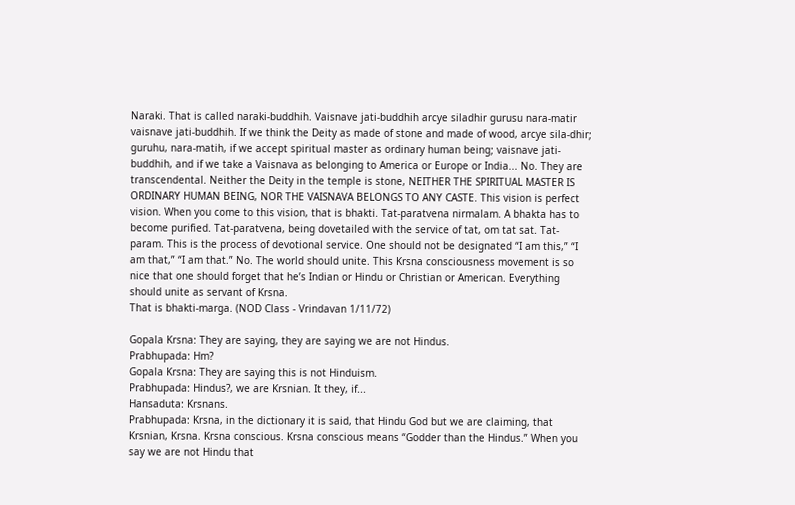Naraki. That is called naraki-buddhih. Vaisnave jati-buddhih arcye siladhir gurusu nara-matir vaisnave jati-buddhih. If we think the Deity as made of stone and made of wood, arcye sila-dhir; guruhu, nara-matih, if we accept spiritual master as ordinary human being; vaisnave jati-buddhih, and if we take a Vaisnava as belonging to America or Europe or India... No. They are transcendental. Neither the Deity in the temple is stone, NEITHER THE SPIRITUAL MASTER IS ORDINARY HUMAN BEING, NOR THE VAISNAVA BELONGS TO ANY CASTE. This vision is perfect vision. When you come to this vision, that is bhakti. Tat-paratvena nirmalam. A bhakta has to become purified. Tat-paratvena, being dovetailed with the service of tat, om tat sat. Tat-param. This is the process of devotional service. One should not be designated “I am this,” “I am that,” “I am that.” No. The world should unite. This Krsna consciousness movement is so nice that one should forget that he’s Indian or Hindu or Christian or American. Everything should unite as servant of Krsna.
That is bhakti-marga. (NOD Class - Vrindavan 1/11/72)

Gopala Krsna: They are saying, they are saying we are not Hindus.
Prabhupada: Hm?
Gopala Krsna: They are saying this is not Hinduism.
Prabhupada: Hindus?, we are Krsnian. It they, if...
Hansaduta: Krsnans.
Prabhupada: Krsna, in the dictionary it is said, that Hindu God but we are claiming, that Krsnian, Krsna. Krsna conscious. Krsna conscious means “Godder than the Hindus.” When you say we are not Hindu that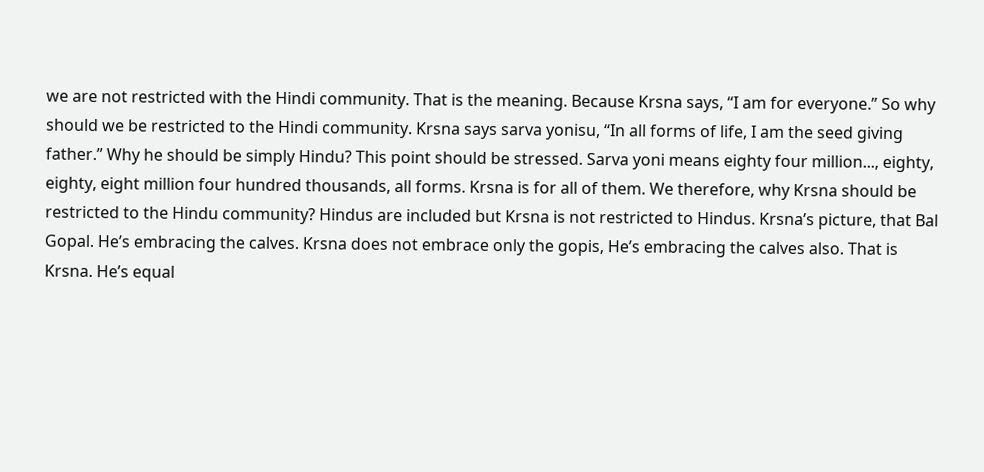we are not restricted with the Hindi community. That is the meaning. Because Krsna says, “I am for everyone.” So why should we be restricted to the Hindi community. Krsna says sarva yonisu, “In all forms of life, I am the seed giving father.” Why he should be simply Hindu? This point should be stressed. Sarva yoni means eighty four million..., eighty, eighty, eight million four hundred thousands, all forms. Krsna is for all of them. We therefore, why Krsna should be restricted to the Hindu community? Hindus are included but Krsna is not restricted to Hindus. Krsna’s picture, that Bal Gopal. He’s embracing the calves. Krsna does not embrace only the gopis, He’s embracing the calves also. That is Krsna. He’s equal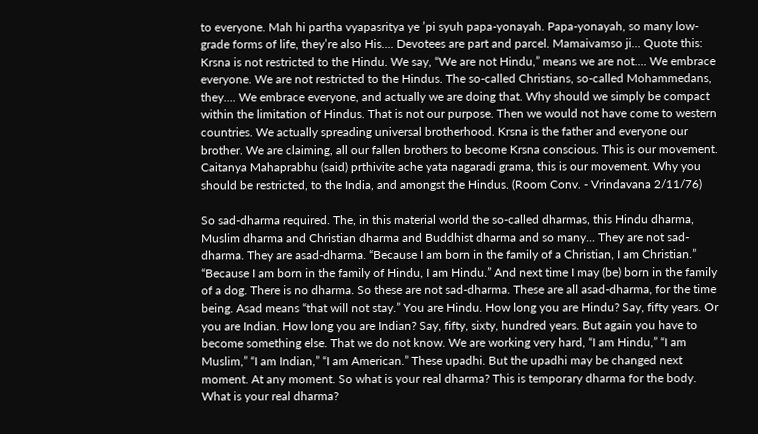to everyone. Mah hi partha vyapasritya ye ’pi syuh papa-yonayah. Papa-yonayah, so many low-grade forms of life, they’re also His.... Devotees are part and parcel. Mamaivamso ji... Quote this: Krsna is not restricted to the Hindu. We say, “We are not Hindu,” means we are not.... We embrace everyone. We are not restricted to the Hindus. The so-called Christians, so-called Mohammedans, they.... We embrace everyone, and actually we are doing that. Why should we simply be compact within the limitation of Hindus. That is not our purpose. Then we would not have come to western countries. We actually spreading universal brotherhood. Krsna is the father and everyone our brother. We are claiming, all our fallen brothers to become Krsna conscious. This is our movement. Caitanya Mahaprabhu (said) prthivite ache yata nagaradi grama, this is our movement. Why you should be restricted, to the India, and amongst the Hindus. (Room Conv. - Vrindavana 2/11/76)

So sad-dharma required. The, in this material world the so-called dharmas, this Hindu dharma, Muslim dharma and Christian dharma and Buddhist dharma and so many... They are not sad-dharma. They are asad-dharma. “Because I am born in the family of a Christian, I am Christian.” “Because I am born in the family of Hindu, I am Hindu.” And next time I may (be) born in the family of a dog. There is no dharma. So these are not sad-dharma. These are all asad-dharma, for the time being. Asad means “that will not stay.” You are Hindu. How long you are Hindu? Say, fifty years. Or you are Indian. How long you are Indian? Say, fifty, sixty, hundred years. But again you have to become something else. That we do not know. We are working very hard, “I am Hindu,” “I am Muslim,” “I am Indian,” “I am American.” These upadhi. But the upadhi may be changed next moment. At any moment. So what is your real dharma? This is temporary dharma for the body. What is your real dharma?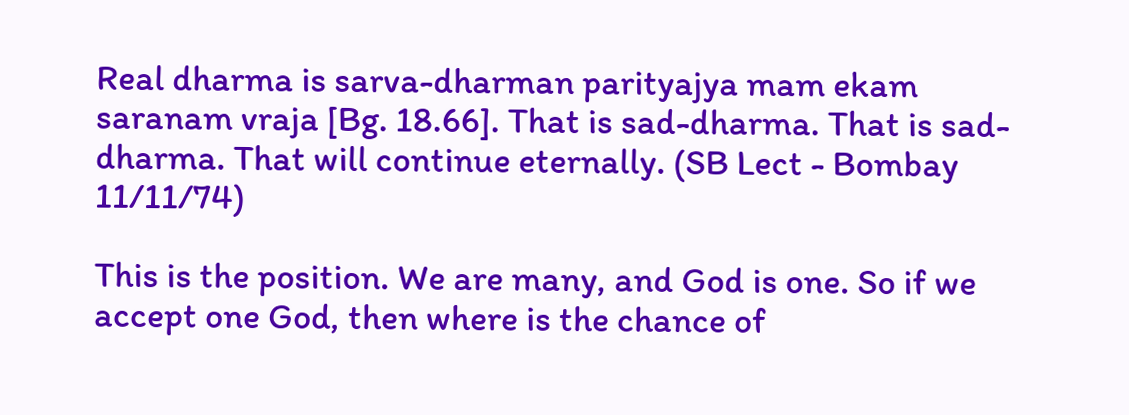Real dharma is sarva-dharman parityajya mam ekam saranam vraja [Bg. 18.66]. That is sad-dharma. That is sad-dharma. That will continue eternally. (SB Lect - Bombay 11/11/74)

This is the position. We are many, and God is one. So if we accept one God, then where is the chance of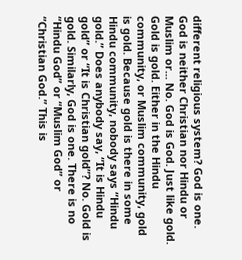different religious system? God is one. God is neither Christian nor Hindu or Muslim or... No. God is God. Just like gold. Gold is gold. Either in the Hindu community, or Muslim community, gold is gold. Because gold is there in some Hindu community, nobody says “Hindu gold.” Does anybody say, “It is Hindu gold” or “It is Christian gold”? No. Gold is gold. Similarly, God is one. There is no “Hindu God” or “Muslim God” or “Christian God.” This is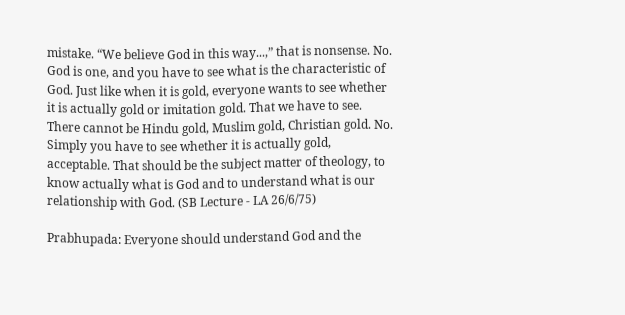mistake. “We believe God in this way...,” that is nonsense. No. God is one, and you have to see what is the characteristic of God. Just like when it is gold, everyone wants to see whether it is actually gold or imitation gold. That we have to see. There cannot be Hindu gold, Muslim gold, Christian gold. No. Simply you have to see whether it is actually gold, acceptable. That should be the subject matter of theology, to know actually what is God and to understand what is our relationship with God. (SB Lecture - LA 26/6/75)

Prabhupada: Everyone should understand God and the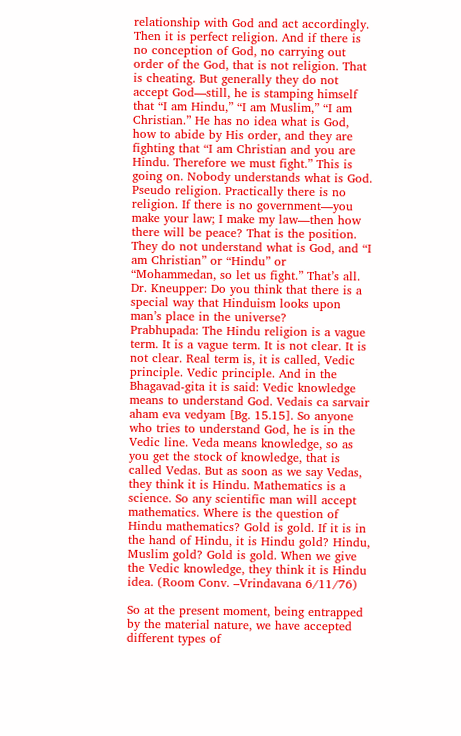relationship with God and act accordingly. Then it is perfect religion. And if there is no conception of God, no carrying out order of the God, that is not religion. That is cheating. But generally they do not accept God—still, he is stamping himself that “I am Hindu,” “I am Muslim,” “I am Christian.” He has no idea what is God, how to abide by His order, and they are fighting that “I am Christian and you are Hindu. Therefore we must fight.” This is going on. Nobody understands what is God. Pseudo religion. Practically there is no religion. If there is no government—you make your law; I make my law—then how there will be peace? That is the position. They do not understand what is God, and “I am Christian” or “Hindu” or “Mohammedan, so let us fight.” That’s all.
Dr. Kneupper: Do you think that there is a special way that Hinduism looks upon man’s place in the universe?
Prabhupada: The Hindu religion is a vague term. It is a vague term. It is not clear. It is not clear. Real term is, it is called, Vedic principle. Vedic principle. And in the Bhagavad-gita it is said: Vedic knowledge means to understand God. Vedais ca sarvair aham eva vedyam [Bg. 15.15]. So anyone who tries to understand God, he is in the Vedic line. Veda means knowledge, so as you get the stock of knowledge, that is called Vedas. But as soon as we say Vedas, they think it is Hindu. Mathematics is a science. So any scientific man will accept mathematics. Where is the question of Hindu mathematics? Gold is gold. If it is in the hand of Hindu, it is Hindu gold? Hindu, Muslim gold? Gold is gold. When we give the Vedic knowledge, they think it is Hindu idea. (Room Conv. –Vrindavana 6/11/76)

So at the present moment, being entrapped by the material nature, we have accepted different types of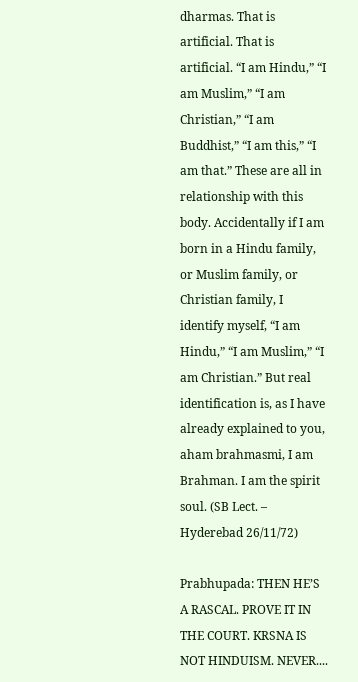dharmas. That is artificial. That is artificial. “I am Hindu,” “I am Muslim,” “I am Christian,” “I am Buddhist,” “I am this,” “I am that.” These are all in relationship with this body. Accidentally if I am born in a Hindu family, or Muslim family, or Christian family, I identify myself, “I am Hindu,” “I am Muslim,” “I am Christian.” But real identification is, as I have already explained to you, aham brahmasmi, I am Brahman. I am the spirit soul. (SB Lect. – Hyderebad 26/11/72)

Prabhupada: THEN HE’S A RASCAL. PROVE IT IN THE COURT. KRSNA IS NOT HINDUISM. NEVER....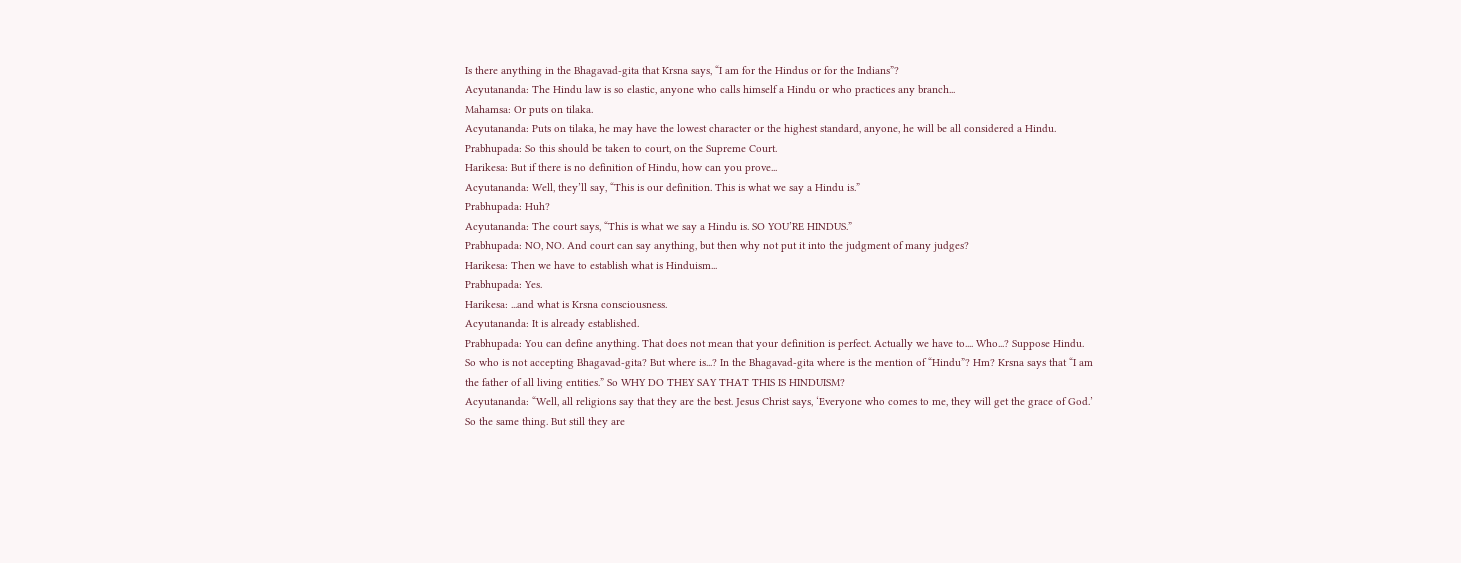Is there anything in the Bhagavad-gita that Krsna says, “I am for the Hindus or for the Indians”?
Acyutananda: The Hindu law is so elastic, anyone who calls himself a Hindu or who practices any branch...
Mahamsa: Or puts on tilaka.
Acyutananda: Puts on tilaka, he may have the lowest character or the highest standard, anyone, he will be all considered a Hindu.
Prabhupada: So this should be taken to court, on the Supreme Court.
Harikesa: But if there is no definition of Hindu, how can you prove...
Acyutananda: Well, they’ll say, “This is our definition. This is what we say a Hindu is.”
Prabhupada: Huh?
Acyutananda: The court says, “This is what we say a Hindu is. SO YOU’RE HINDUS.”
Prabhupada: NO, NO. And court can say anything, but then why not put it into the judgment of many judges?
Harikesa: Then we have to establish what is Hinduism...
Prabhupada: Yes.
Harikesa: ...and what is Krsna consciousness.
Acyutananda: It is already established.
Prabhupada: You can define anything. That does not mean that your definition is perfect. Actually we have to.... Who...? Suppose Hindu. So who is not accepting Bhagavad-gita? But where is...? In the Bhagavad-gita where is the mention of “Hindu”? Hm? Krsna says that “I am the father of all living entities.” So WHY DO THEY SAY THAT THIS IS HINDUISM?
Acyutananda: “Well, all religions say that they are the best. Jesus Christ says, ‘Everyone who comes to me, they will get the grace of God.’ So the same thing. But still they are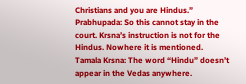Christians and you are Hindus.”
Prabhupada: So this cannot stay in the court. Krsna’s instruction is not for the Hindus. Nowhere it is mentioned.
Tamala Krsna: The word “Hindu” doesn’t appear in the Vedas anywhere.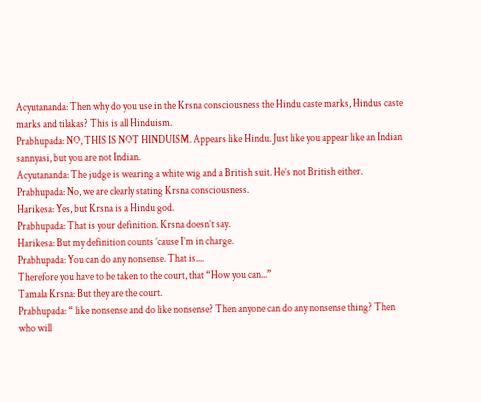Acyutananda: Then why do you use in the Krsna consciousness the Hindu caste marks, Hindus caste marks and tilakas? This is all Hinduism.
Prabhupada: NO, THIS IS NOT HINDUISM. Appears like Hindu. Just like you appear like an Indian sannyasi, but you are not Indian.
Acyutananda: The judge is wearing a white wig and a British suit. He’s not British either.
Prabhupada: No, we are clearly stating Krsna consciousness.
Harikesa: Yes, but Krsna is a Hindu god.
Prabhupada: That is your definition. Krsna doesn’t say.
Harikesa: But my definition counts ’cause I’m in charge.
Prabhupada: You can do any nonsense. That is....
Therefore you have to be taken to the court, that “How you can...”
Tamala Krsna: But they are the court.
Prabhupada: “ like nonsense and do like nonsense? Then anyone can do any nonsense thing? Then who will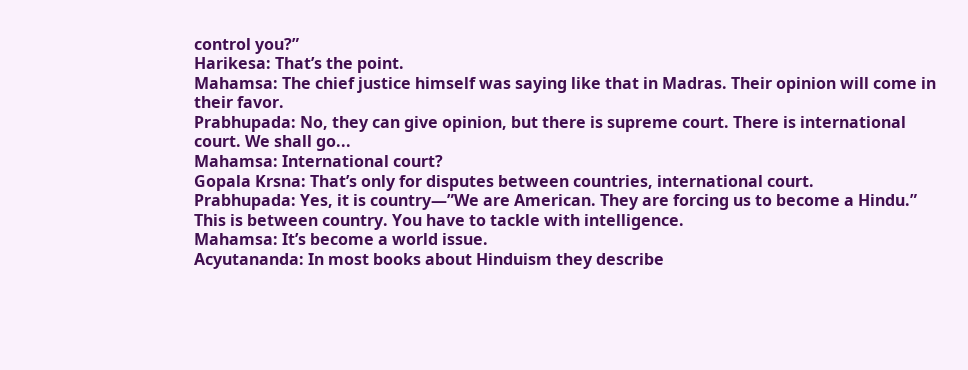control you?”
Harikesa: That’s the point.
Mahamsa: The chief justice himself was saying like that in Madras. Their opinion will come in their favor.
Prabhupada: No, they can give opinion, but there is supreme court. There is international court. We shall go...
Mahamsa: International court?
Gopala Krsna: That’s only for disputes between countries, international court.
Prabhupada: Yes, it is country—”We are American. They are forcing us to become a Hindu.” This is between country. You have to tackle with intelligence.
Mahamsa: It’s become a world issue.
Acyutananda: In most books about Hinduism they describe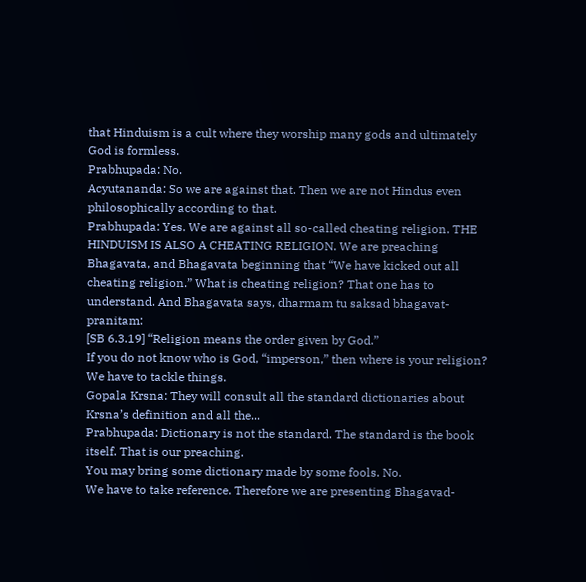that Hinduism is a cult where they worship many gods and ultimately God is formless.
Prabhupada: No.
Acyutananda: So we are against that. Then we are not Hindus even philosophically according to that.
Prabhupada: Yes. We are against all so-called cheating religion. THE HINDUISM IS ALSO A CHEATING RELIGION. We are preaching Bhagavata, and Bhagavata beginning that “We have kicked out all cheating religion.” What is cheating religion? That one has to understand. And Bhagavata says, dharmam tu saksad bhagavat-pranitam:
[SB 6.3.19] “Religion means the order given by God.”
If you do not know who is God, “imperson,” then where is your religion? We have to tackle things.
Gopala Krsna: They will consult all the standard dictionaries about Krsna’s definition and all the...
Prabhupada: Dictionary is not the standard. The standard is the book itself. That is our preaching.
You may bring some dictionary made by some fools. No.
We have to take reference. Therefore we are presenting Bhagavad-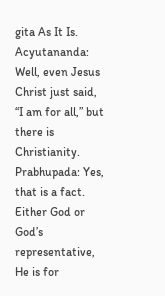gita As It Is.
Acyutananda: Well, even Jesus Christ just said, “I am for all,” but there is Christianity.
Prabhupada: Yes, that is a fact. Either God or God’s representative, He is for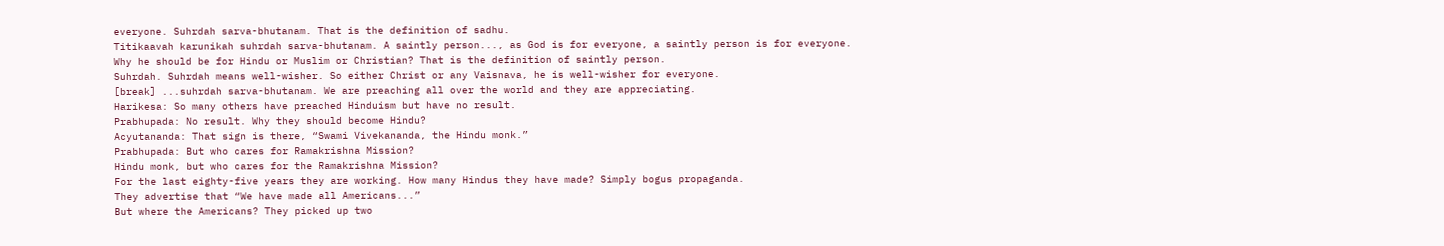everyone. Suhrdah sarva-bhutanam. That is the definition of sadhu.
Titikaavah karunikah suhrdah sarva-bhutanam. A saintly person..., as God is for everyone, a saintly person is for everyone. Why he should be for Hindu or Muslim or Christian? That is the definition of saintly person.
Suhrdah. Suhrdah means well-wisher. So either Christ or any Vaisnava, he is well-wisher for everyone.
[break] ...suhrdah sarva-bhutanam. We are preaching all over the world and they are appreciating.
Harikesa: So many others have preached Hinduism but have no result.
Prabhupada: No result. Why they should become Hindu?
Acyutananda: That sign is there, “Swami Vivekananda, the Hindu monk.”
Prabhupada: But who cares for Ramakrishna Mission?
Hindu monk, but who cares for the Ramakrishna Mission?
For the last eighty-five years they are working. How many Hindus they have made? Simply bogus propaganda.
They advertise that “We have made all Americans...”
But where the Americans? They picked up two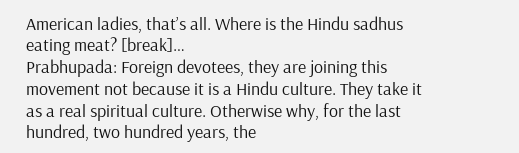American ladies, that’s all. Where is the Hindu sadhus eating meat? [break]…
Prabhupada: Foreign devotees, they are joining this movement not because it is a Hindu culture. They take it as a real spiritual culture. Otherwise why, for the last hundred, two hundred years, the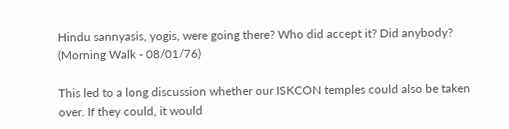Hindu sannyasis, yogis, were going there? Who did accept it? Did anybody? (Morning Walk - 08/01/76)

This led to a long discussion whether our ISKCON temples could also be taken over. If they could, it would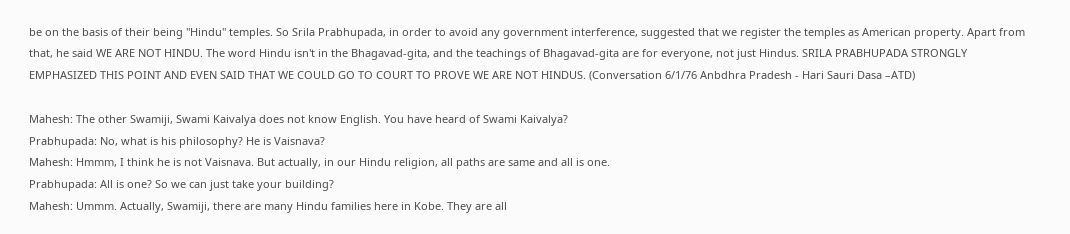be on the basis of their being "Hindu" temples. So Srila Prabhupada, in order to avoid any government interference, suggested that we register the temples as American property. Apart from that, he said WE ARE NOT HINDU. The word Hindu isn't in the Bhagavad-gita, and the teachings of Bhagavad-gita are for everyone, not just Hindus. SRILA PRABHUPADA STRONGLY EMPHASIZED THIS POINT AND EVEN SAID THAT WE COULD GO TO COURT TO PROVE WE ARE NOT HINDUS. (Conversation 6/1/76 Anbdhra Pradesh - Hari Sauri Dasa –ATD)

Mahesh: The other Swamiji, Swami Kaivalya does not know English. You have heard of Swami Kaivalya?
Prabhupada: No, what is his philosophy? He is Vaisnava?
Mahesh: Hmmm, I think he is not Vaisnava. But actually, in our Hindu religion, all paths are same and all is one.
Prabhupada: All is one? So we can just take your building?
Mahesh: Ummm. Actually, Swamiji, there are many Hindu families here in Kobe. They are all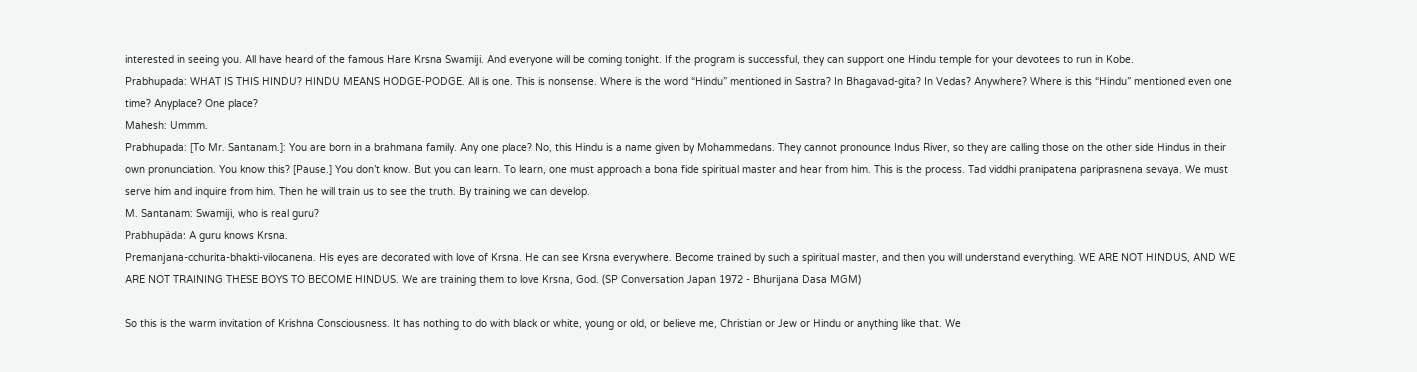interested in seeing you. All have heard of the famous Hare Krsna Swamiji. And everyone will be coming tonight. If the program is successful, they can support one Hindu temple for your devotees to run in Kobe.
Prabhupada: WHAT IS THIS HINDU? HINDU MEANS HODGE-PODGE. All is one. This is nonsense. Where is the word “Hindu” mentioned in Sastra? In Bhagavad-gita? In Vedas? Anywhere? Where is this “Hindu” mentioned even one time? Anyplace? One place?
Mahesh: Ummm.
Prabhupada: [To Mr. Santanam.]: You are born in a brahmana family. Any one place? No, this Hindu is a name given by Mohammedans. They cannot pronounce Indus River, so they are calling those on the other side Hindus in their own pronunciation. You know this? [Pause.] You don’t know. But you can learn. To learn, one must approach a bona fide spiritual master and hear from him. This is the process. Tad viddhi pranipatena pariprasnena sevaya. We must serve him and inquire from him. Then he will train us to see the truth. By training we can develop.
M. Santanam: Swamiji, who is real guru?
Prabhupäda: A guru knows Krsna.
Premanjana-cchurita-bhakti-vilocanena. His eyes are decorated with love of Krsna. He can see Krsna everywhere. Become trained by such a spiritual master, and then you will understand everything. WE ARE NOT HINDUS, AND WE ARE NOT TRAINING THESE BOYS TO BECOME HINDUS. We are training them to love Krsna, God. (SP Conversation Japan 1972 - Bhurijana Dasa MGM)

So this is the warm invitation of Krishna Consciousness. It has nothing to do with black or white, young or old, or believe me, Christian or Jew or Hindu or anything like that. We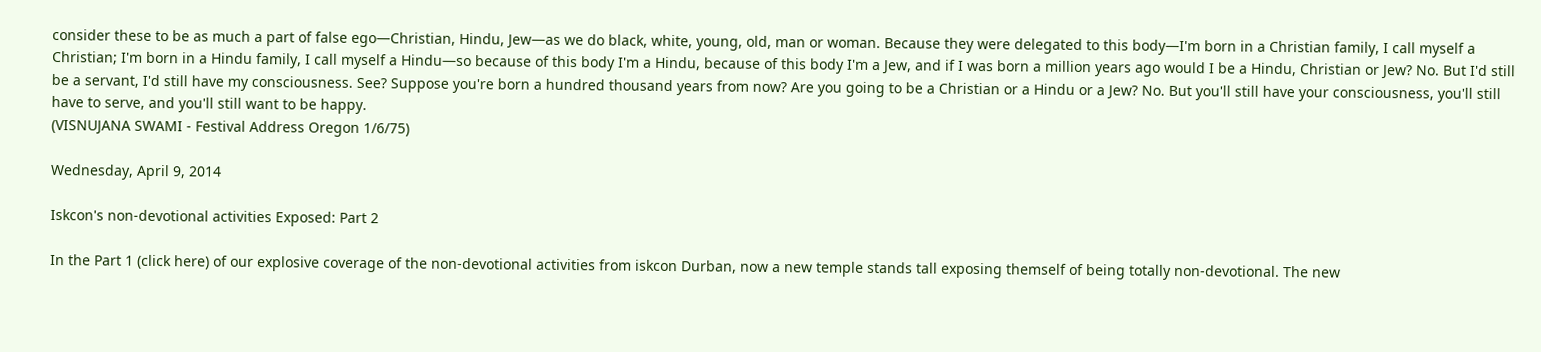consider these to be as much a part of false ego—Christian, Hindu, Jew—as we do black, white, young, old, man or woman. Because they were delegated to this body—I'm born in a Christian family, I call myself a Christian; I'm born in a Hindu family, I call myself a Hindu—so because of this body I'm a Hindu, because of this body I'm a Jew, and if I was born a million years ago would I be a Hindu, Christian or Jew? No. But I'd still be a servant, I'd still have my consciousness. See? Suppose you're born a hundred thousand years from now? Are you going to be a Christian or a Hindu or a Jew? No. But you'll still have your consciousness, you'll still have to serve, and you'll still want to be happy.
(VISNUJANA SWAMI - Festival Address Oregon 1/6/75)

Wednesday, April 9, 2014

Iskcon's non-devotional activities Exposed: Part 2

In the Part 1 (click here) of our explosive coverage of the non-devotional activities from iskcon Durban, now a new temple stands tall exposing themself of being totally non-devotional. The new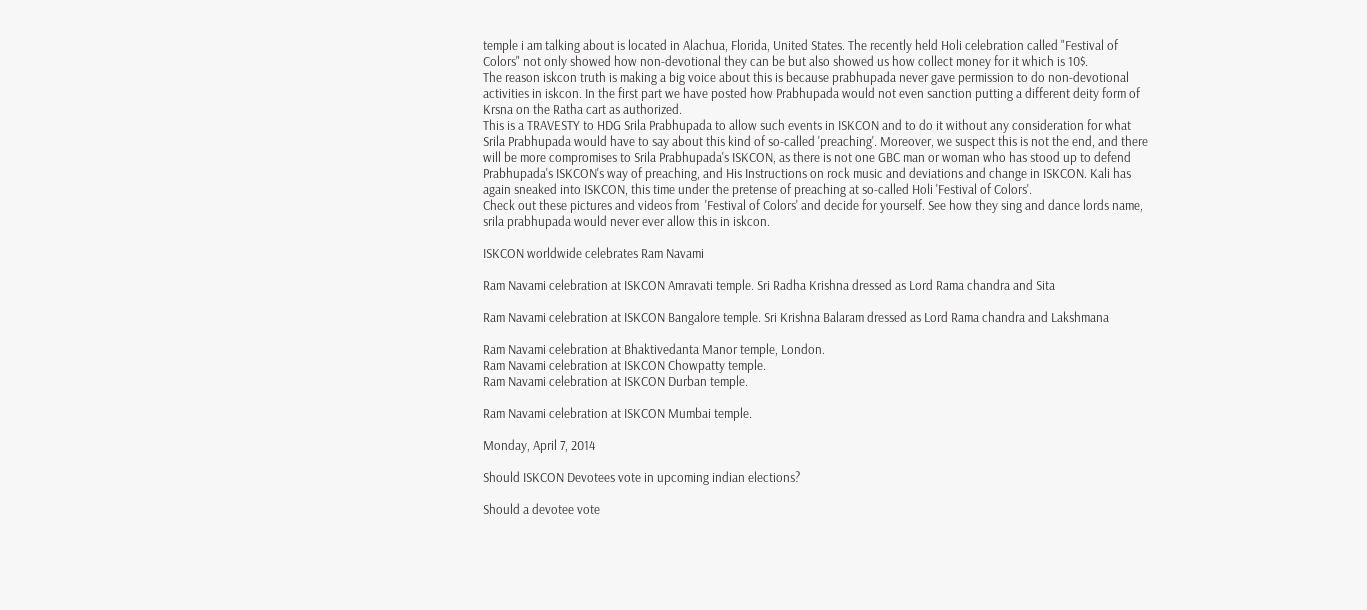temple i am talking about is located in Alachua, Florida, United States. The recently held Holi celebration called "Festival of Colors" not only showed how non-devotional they can be but also showed us how collect money for it which is 10$.
The reason iskcon truth is making a big voice about this is because prabhupada never gave permission to do non-devotional activities in iskcon. In the first part we have posted how Prabhupada would not even sanction putting a different deity form of Krsna on the Ratha cart as authorized.
This is a TRAVESTY to HDG Srila Prabhupada to allow such events in ISKCON and to do it without any consideration for what Srila Prabhupada would have to say about this kind of so-called 'preaching'. Moreover, we suspect this is not the end, and there will be more compromises to Srila Prabhupada's ISKCON, as there is not one GBC man or woman who has stood up to defend Prabhupada's ISKCON's way of preaching, and His Instructions on rock music and deviations and change in ISKCON. Kali has again sneaked into ISKCON, this time under the pretense of preaching at so-called Holi 'Festival of Colors'.
Check out these pictures and videos from  'Festival of Colors' and decide for yourself. See how they sing and dance lords name, srila prabhupada would never ever allow this in iskcon.

ISKCON worldwide celebrates Ram Navami

Ram Navami celebration at ISKCON Amravati temple. Sri Radha Krishna dressed as Lord Rama chandra and Sita

Ram Navami celebration at ISKCON Bangalore temple. Sri Krishna Balaram dressed as Lord Rama chandra and Lakshmana

Ram Navami celebration at Bhaktivedanta Manor temple, London.
Ram Navami celebration at ISKCON Chowpatty temple.
Ram Navami celebration at ISKCON Durban temple.

Ram Navami celebration at ISKCON Mumbai temple.

Monday, April 7, 2014

Should ISKCON Devotees vote in upcoming indian elections?

Should a devotee vote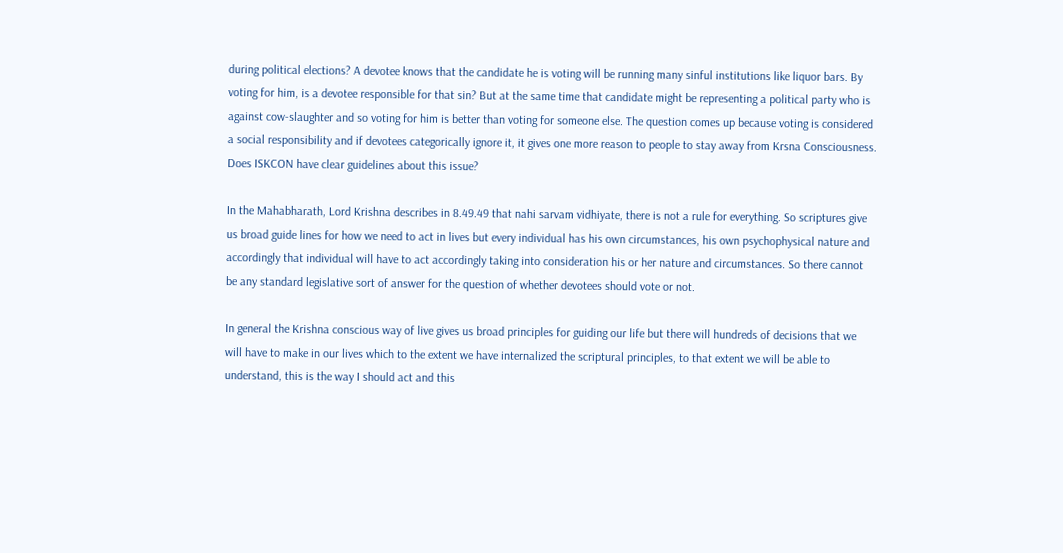during political elections? A devotee knows that the candidate he is voting will be running many sinful institutions like liquor bars. By voting for him, is a devotee responsible for that sin? But at the same time that candidate might be representing a political party who is against cow-slaughter and so voting for him is better than voting for someone else. The question comes up because voting is considered a social responsibility and if devotees categorically ignore it, it gives one more reason to people to stay away from Krsna Consciousness. Does ISKCON have clear guidelines about this issue?

In the Mahabharath, Lord Krishna describes in 8.49.49 that nahi sarvam vidhiyate, there is not a rule for everything. So scriptures give us broad guide lines for how we need to act in lives but every individual has his own circumstances, his own psychophysical nature and accordingly that individual will have to act accordingly taking into consideration his or her nature and circumstances. So there cannot be any standard legislative sort of answer for the question of whether devotees should vote or not.

In general the Krishna conscious way of live gives us broad principles for guiding our life but there will hundreds of decisions that we will have to make in our lives which to the extent we have internalized the scriptural principles, to that extent we will be able to understand, this is the way I should act and this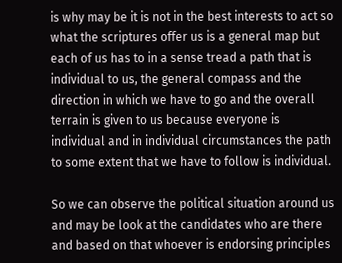is why may be it is not in the best interests to act so what the scriptures offer us is a general map but each of us has to in a sense tread a path that is individual to us, the general compass and the direction in which we have to go and the overall terrain is given to us because everyone is individual and in individual circumstances the path to some extent that we have to follow is individual.

So we can observe the political situation around us and may be look at the candidates who are there and based on that whoever is endorsing principles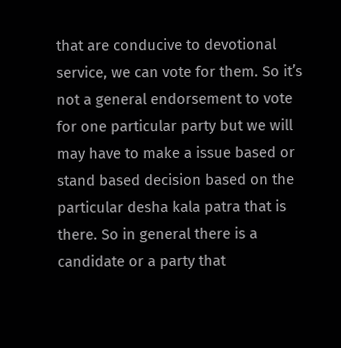that are conducive to devotional service, we can vote for them. So it’s not a general endorsement to vote for one particular party but we will may have to make a issue based or stand based decision based on the particular desha kala patra that is there. So in general there is a candidate or a party that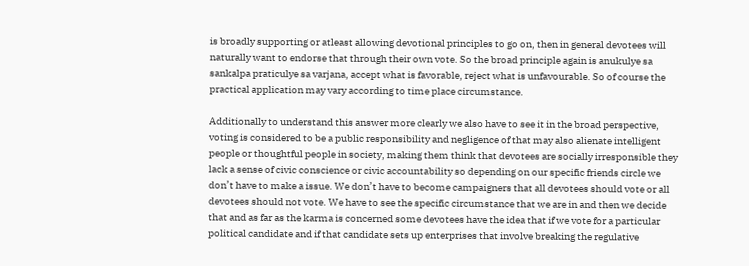is broadly supporting or atleast allowing devotional principles to go on, then in general devotees will naturally want to endorse that through their own vote. So the broad principle again is anukulye sa sankalpa praticulye sa varjana, accept what is favorable, reject what is unfavourable. So of course the practical application may vary according to time place circumstance.

Additionally to understand this answer more clearly we also have to see it in the broad perspective, voting is considered to be a public responsibility and negligence of that may also alienate intelligent people or thoughtful people in society, making them think that devotees are socially irresponsible they lack a sense of civic conscience or civic accountability so depending on our specific friends circle we don’t have to make a issue. We don’t have to become campaigners that all devotees should vote or all devotees should not vote. We have to see the specific circumstance that we are in and then we decide that and as far as the karma is concerned some devotees have the idea that if we vote for a particular political candidate and if that candidate sets up enterprises that involve breaking the regulative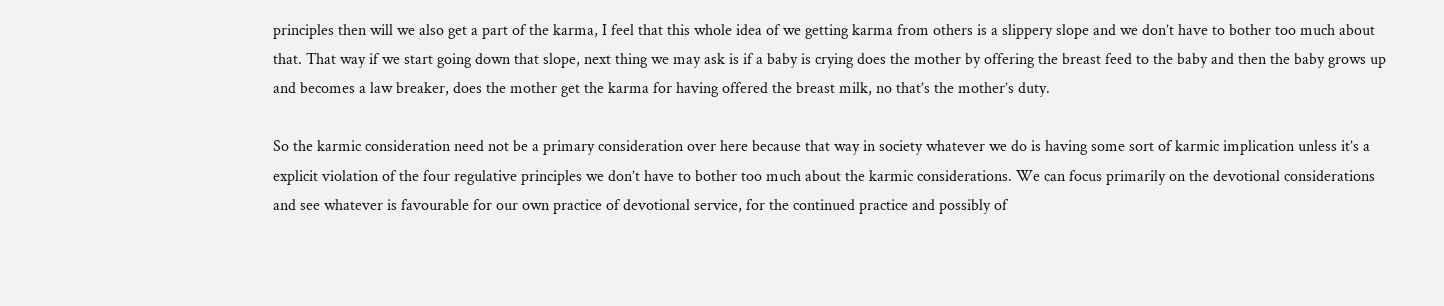principles then will we also get a part of the karma, I feel that this whole idea of we getting karma from others is a slippery slope and we don’t have to bother too much about that. That way if we start going down that slope, next thing we may ask is if a baby is crying does the mother by offering the breast feed to the baby and then the baby grows up and becomes a law breaker, does the mother get the karma for having offered the breast milk, no that’s the mother’s duty.

So the karmic consideration need not be a primary consideration over here because that way in society whatever we do is having some sort of karmic implication unless it’s a explicit violation of the four regulative principles we don’t have to bother too much about the karmic considerations. We can focus primarily on the devotional considerations and see whatever is favourable for our own practice of devotional service, for the continued practice and possibly of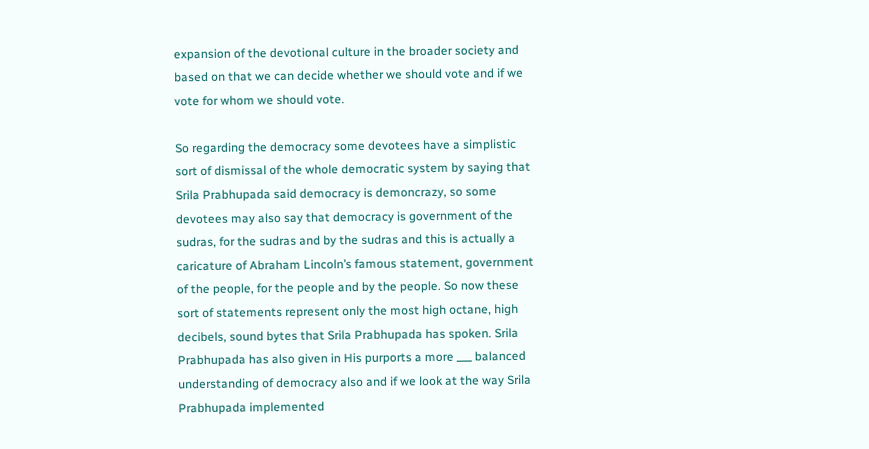expansion of the devotional culture in the broader society and based on that we can decide whether we should vote and if we vote for whom we should vote.

So regarding the democracy some devotees have a simplistic sort of dismissal of the whole democratic system by saying that Srila Prabhupada said democracy is demoncrazy, so some devotees may also say that democracy is government of the sudras, for the sudras and by the sudras and this is actually a caricature of Abraham Lincoln’s famous statement, government of the people, for the people and by the people. So now these sort of statements represent only the most high octane, high decibels, sound bytes that Srila Prabhupada has spoken. Srila Prabhupada has also given in His purports a more ___ balanced understanding of democracy also and if we look at the way Srila Prabhupada implemented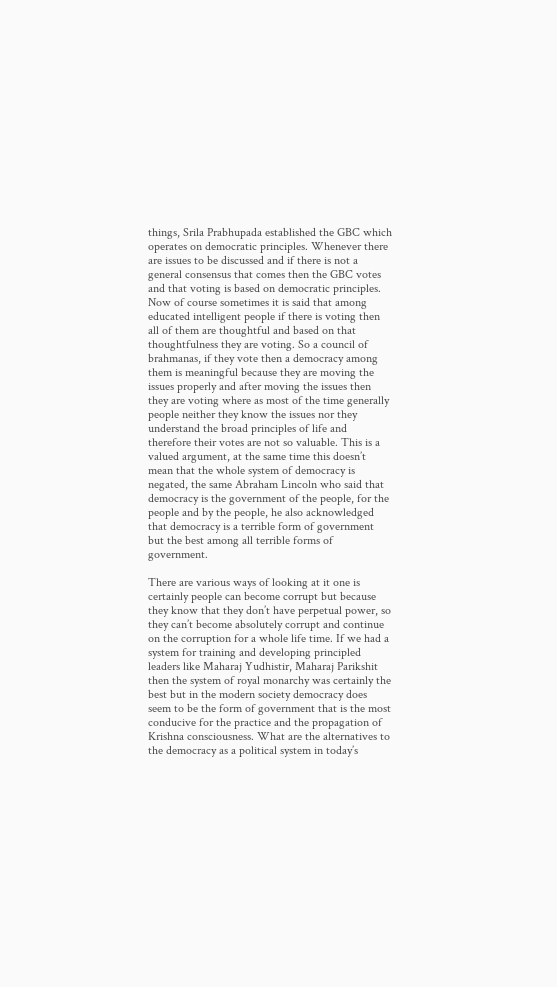things, Srila Prabhupada established the GBC which operates on democratic principles. Whenever there are issues to be discussed and if there is not a general consensus that comes then the GBC votes and that voting is based on democratic principles. Now of course sometimes it is said that among educated intelligent people if there is voting then all of them are thoughtful and based on that thoughtfulness they are voting. So a council of brahmanas, if they vote then a democracy among them is meaningful because they are moving the issues properly and after moving the issues then they are voting where as most of the time generally people neither they know the issues nor they understand the broad principles of life and therefore their votes are not so valuable. This is a valued argument, at the same time this doesn’t mean that the whole system of democracy is negated, the same Abraham Lincoln who said that democracy is the government of the people, for the people and by the people, he also acknowledged that democracy is a terrible form of government but the best among all terrible forms of government.

There are various ways of looking at it one is certainly people can become corrupt but because they know that they don’t have perpetual power, so they can’t become absolutely corrupt and continue on the corruption for a whole life time. If we had a system for training and developing principled leaders like Maharaj Yudhistir, Maharaj Parikshit then the system of royal monarchy was certainly the best but in the modern society democracy does seem to be the form of government that is the most conducive for the practice and the propagation of Krishna consciousness. What are the alternatives to the democracy as a political system in today’s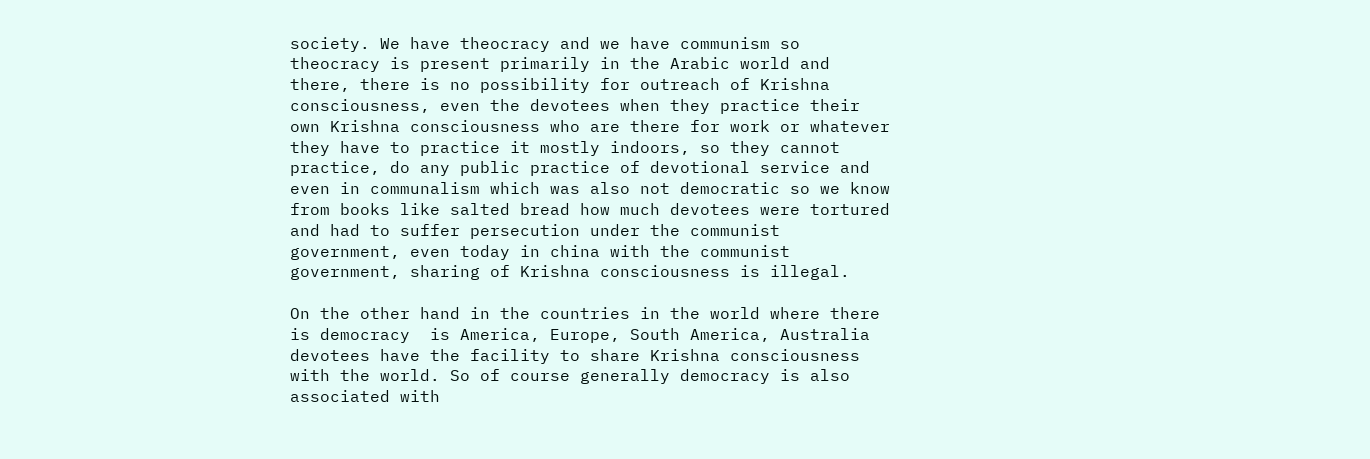society. We have theocracy and we have communism so theocracy is present primarily in the Arabic world and there, there is no possibility for outreach of Krishna consciousness, even the devotees when they practice their own Krishna consciousness who are there for work or whatever they have to practice it mostly indoors, so they cannot practice, do any public practice of devotional service and even in communalism which was also not democratic so we know from books like salted bread how much devotees were tortured and had to suffer persecution under the communist government, even today in china with the communist government, sharing of Krishna consciousness is illegal.

On the other hand in the countries in the world where there is democracy  is America, Europe, South America, Australia devotees have the facility to share Krishna consciousness with the world. So of course generally democracy is also associated with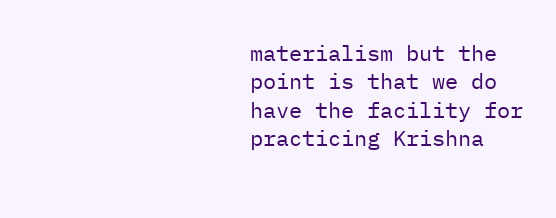materialism but the point is that we do have the facility for practicing Krishna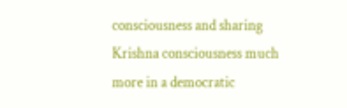consciousness and sharing Krishna consciousness much more in a democratic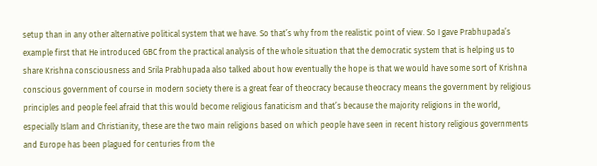setup than in any other alternative political system that we have. So that’s why from the realistic point of view. So I gave Prabhupada’s example first that He introduced GBC from the practical analysis of the whole situation that the democratic system that is helping us to share Krishna consciousness and Srila Prabhupada also talked about how eventually the hope is that we would have some sort of Krishna conscious government of course in modern society there is a great fear of theocracy because theocracy means the government by religious principles and people feel afraid that this would become religious fanaticism and that’s because the majority religions in the world, especially Islam and Christianity, these are the two main religions based on which people have seen in recent history religious governments and Europe has been plagued for centuries from the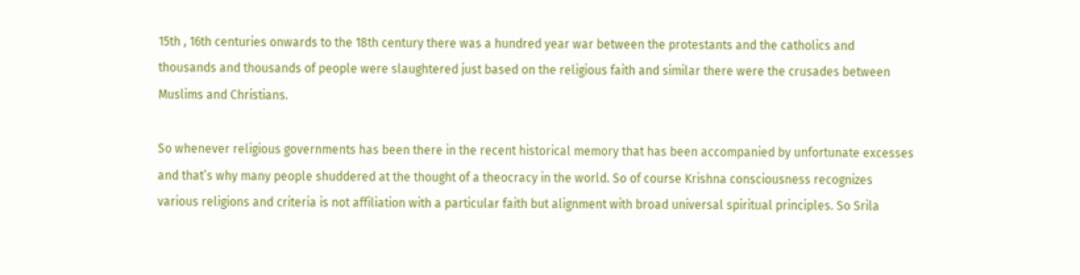15th , 16th centuries onwards to the 18th century there was a hundred year war between the protestants and the catholics and thousands and thousands of people were slaughtered just based on the religious faith and similar there were the crusades between Muslims and Christians.

So whenever religious governments has been there in the recent historical memory that has been accompanied by unfortunate excesses and that’s why many people shuddered at the thought of a theocracy in the world. So of course Krishna consciousness recognizes various religions and criteria is not affiliation with a particular faith but alignment with broad universal spiritual principles. So Srila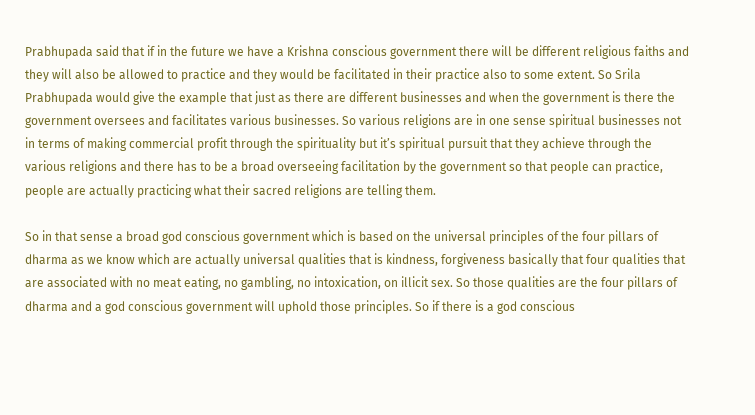Prabhupada said that if in the future we have a Krishna conscious government there will be different religious faiths and they will also be allowed to practice and they would be facilitated in their practice also to some extent. So Srila Prabhupada would give the example that just as there are different businesses and when the government is there the government oversees and facilitates various businesses. So various religions are in one sense spiritual businesses not in terms of making commercial profit through the spirituality but it’s spiritual pursuit that they achieve through the various religions and there has to be a broad overseeing facilitation by the government so that people can practice, people are actually practicing what their sacred religions are telling them.

So in that sense a broad god conscious government which is based on the universal principles of the four pillars of dharma as we know which are actually universal qualities that is kindness, forgiveness basically that four qualities that are associated with no meat eating, no gambling, no intoxication, on illicit sex. So those qualities are the four pillars of dharma and a god conscious government will uphold those principles. So if there is a god conscious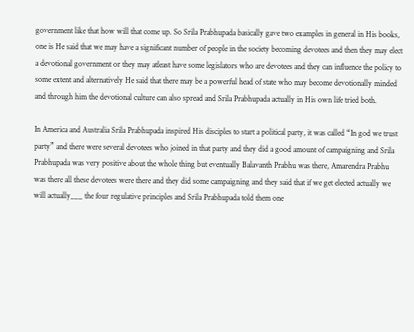government like that how will that come up. So Srila Prabhupada basically gave two examples in general in His books, one is He said that we may have a significant number of people in the society becoming devotees and then they may elect a devotional government or they may atleast have some legislators who are devotees and they can influence the policy to some extent and alternatively He said that there may be a powerful head of state who may become devotionally minded and through him the devotional culture can also spread and Srila Prabhupada actually in His own life tried both.

In America and Australia Srila Prabhupada inspired His disciples to start a political party, it was called “In god we trust party” and there were several devotees who joined in that party and they did a good amount of campaigning and Srila Prabhupada was very positive about the whole thing but eventually Balavanth Prabhu was there, Amarendra Prabhu was there all these devotees were there and they did some campaigning and they said that if we get elected actually we will actually___ the four regulative principles and Srila Prabhupada told them one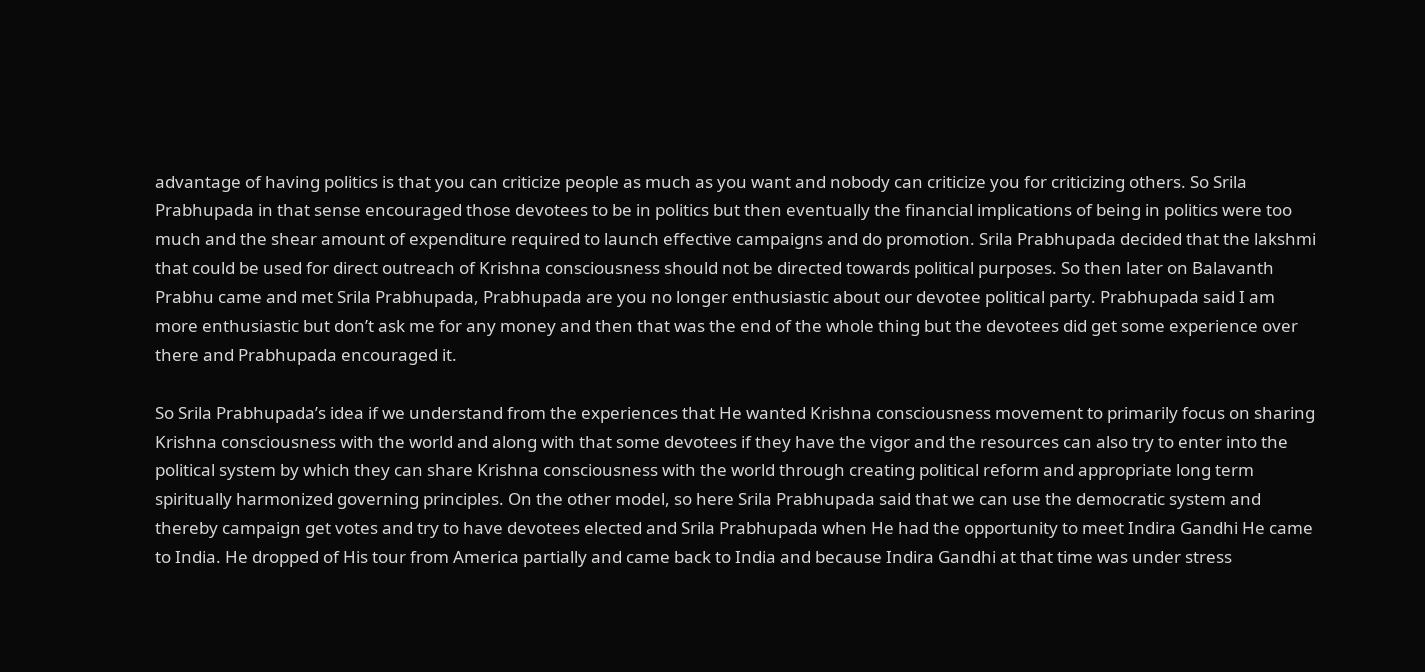advantage of having politics is that you can criticize people as much as you want and nobody can criticize you for criticizing others. So Srila Prabhupada in that sense encouraged those devotees to be in politics but then eventually the financial implications of being in politics were too much and the shear amount of expenditure required to launch effective campaigns and do promotion. Srila Prabhupada decided that the lakshmi that could be used for direct outreach of Krishna consciousness should not be directed towards political purposes. So then later on Balavanth Prabhu came and met Srila Prabhupada, Prabhupada are you no longer enthusiastic about our devotee political party. Prabhupada said I am more enthusiastic but don’t ask me for any money and then that was the end of the whole thing but the devotees did get some experience over there and Prabhupada encouraged it.

So Srila Prabhupada’s idea if we understand from the experiences that He wanted Krishna consciousness movement to primarily focus on sharing Krishna consciousness with the world and along with that some devotees if they have the vigor and the resources can also try to enter into the political system by which they can share Krishna consciousness with the world through creating political reform and appropriate long term spiritually harmonized governing principles. On the other model, so here Srila Prabhupada said that we can use the democratic system and thereby campaign get votes and try to have devotees elected and Srila Prabhupada when He had the opportunity to meet Indira Gandhi He came to India. He dropped of His tour from America partially and came back to India and because Indira Gandhi at that time was under stress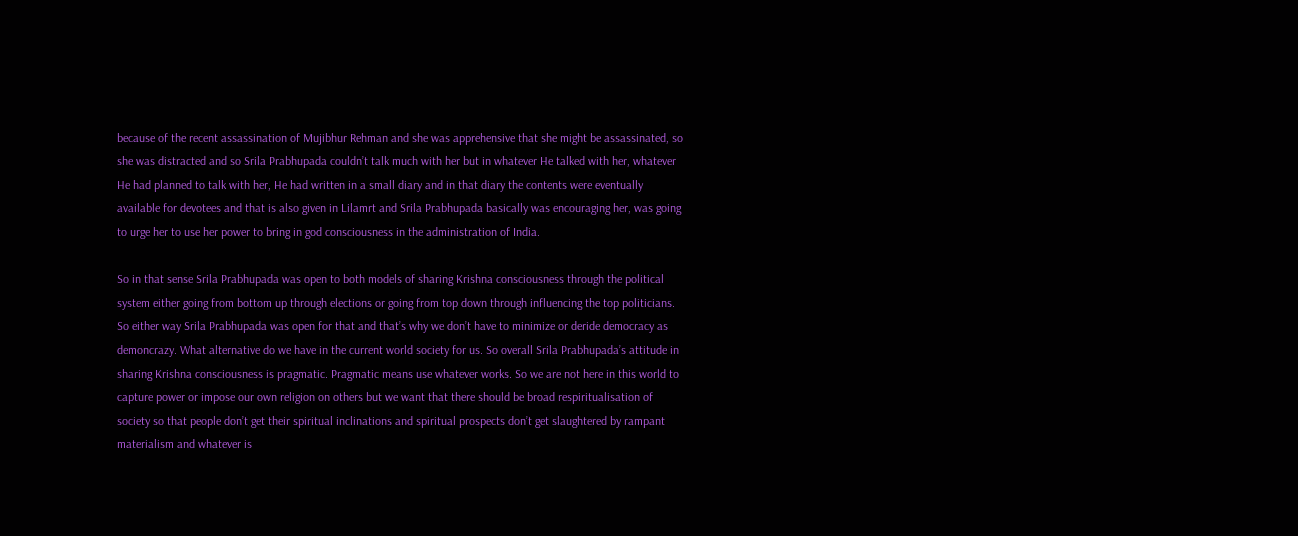because of the recent assassination of Mujibhur Rehman and she was apprehensive that she might be assassinated, so she was distracted and so Srila Prabhupada couldn’t talk much with her but in whatever He talked with her, whatever He had planned to talk with her, He had written in a small diary and in that diary the contents were eventually available for devotees and that is also given in Lilamrt and Srila Prabhupada basically was encouraging her, was going to urge her to use her power to bring in god consciousness in the administration of India.

So in that sense Srila Prabhupada was open to both models of sharing Krishna consciousness through the political system either going from bottom up through elections or going from top down through influencing the top politicians. So either way Srila Prabhupada was open for that and that’s why we don’t have to minimize or deride democracy as demoncrazy. What alternative do we have in the current world society for us. So overall Srila Prabhupada’s attitude in sharing Krishna consciousness is pragmatic. Pragmatic means use whatever works. So we are not here in this world to capture power or impose our own religion on others but we want that there should be broad respiritualisation of society so that people don’t get their spiritual inclinations and spiritual prospects don’t get slaughtered by rampant materialism and whatever is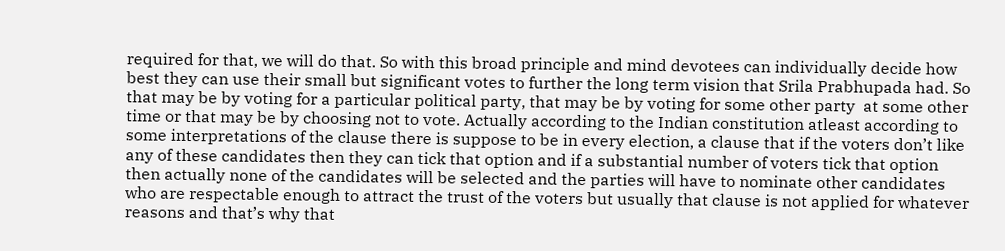required for that, we will do that. So with this broad principle and mind devotees can individually decide how best they can use their small but significant votes to further the long term vision that Srila Prabhupada had. So that may be by voting for a particular political party, that may be by voting for some other party  at some other time or that may be by choosing not to vote. Actually according to the Indian constitution atleast according to some interpretations of the clause there is suppose to be in every election, a clause that if the voters don’t like any of these candidates then they can tick that option and if a substantial number of voters tick that option then actually none of the candidates will be selected and the parties will have to nominate other candidates who are respectable enough to attract the trust of the voters but usually that clause is not applied for whatever reasons and that’s why that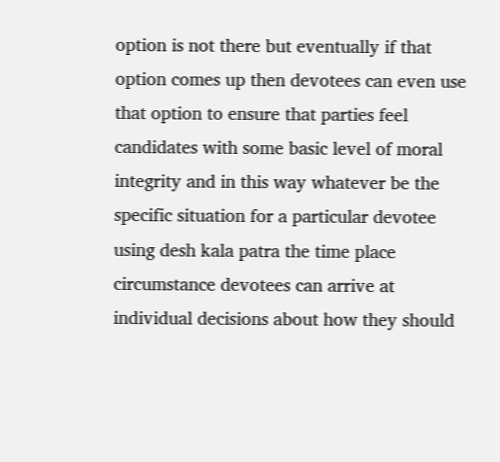option is not there but eventually if that option comes up then devotees can even use that option to ensure that parties feel candidates with some basic level of moral integrity and in this way whatever be the specific situation for a particular devotee using desh kala patra the time place circumstance devotees can arrive at individual decisions about how they should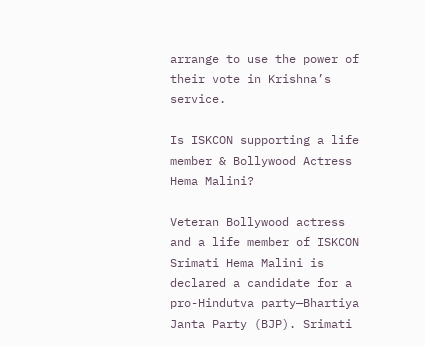arrange to use the power of their vote in Krishna’s service.

Is ISKCON supporting a life member & Bollywood Actress Hema Malini?

Veteran Bollywood actress and a life member of ISKCON Srimati Hema Malini is declared a candidate for a pro-Hindutva party—Bhartiya Janta Party (BJP). Srimati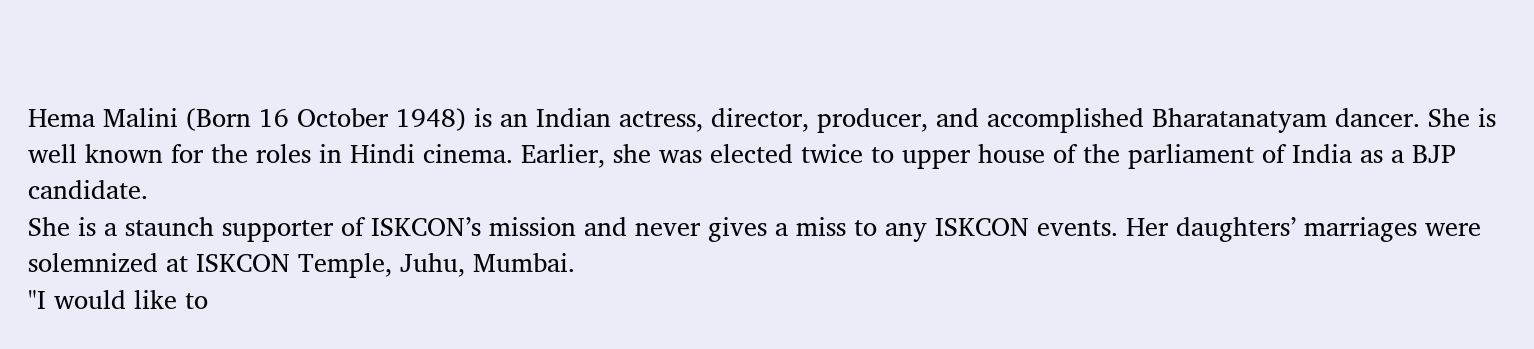Hema Malini (Born 16 October 1948) is an Indian actress, director, producer, and accomplished Bharatanatyam dancer. She is well known for the roles in Hindi cinema. Earlier, she was elected twice to upper house of the parliament of India as a BJP candidate.
She is a staunch supporter of ISKCON’s mission and never gives a miss to any ISKCON events. Her daughters’ marriages were solemnized at ISKCON Temple, Juhu, Mumbai.
"I would like to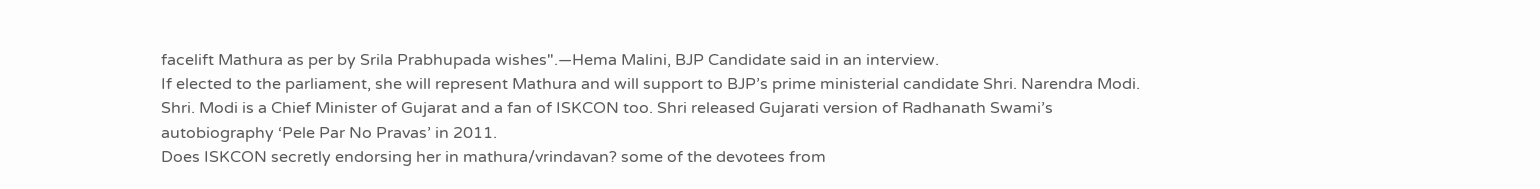facelift Mathura as per by Srila Prabhupada wishes".—Hema Malini, BJP Candidate said in an interview.
If elected to the parliament, she will represent Mathura and will support to BJP’s prime ministerial candidate Shri. Narendra Modi. Shri. Modi is a Chief Minister of Gujarat and a fan of ISKCON too. Shri released Gujarati version of Radhanath Swami’s autobiography ‘Pele Par No Pravas’ in 2011.
Does ISKCON secretly endorsing her in mathura/vrindavan? some of the devotees from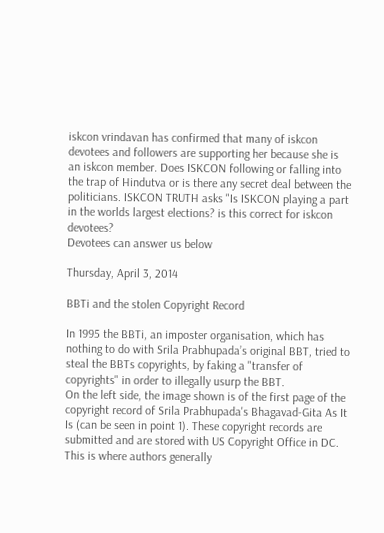iskcon vrindavan has confirmed that many of iskcon devotees and followers are supporting her because she is an iskcon member. Does ISKCON following or falling into the trap of Hindutva or is there any secret deal between the politicians. ISKCON TRUTH asks "Is ISKCON playing a part in the worlds largest elections? is this correct for iskcon devotees?
Devotees can answer us below

Thursday, April 3, 2014

BBTi and the stolen Copyright Record

In 1995 the BBTi, an imposter organisation, which has nothing to do with Srila Prabhupada’s original BBT, tried to steal the BBTs copyrights, by faking a "transfer of copyrights" in order to illegally usurp the BBT.
On the left side, the image shown is of the first page of the copyright record of Srila Prabhupada's Bhagavad-Gita As It Is (can be seen in point 1). These copyright records are submitted and are stored with US Copyright Office in DC. This is where authors generally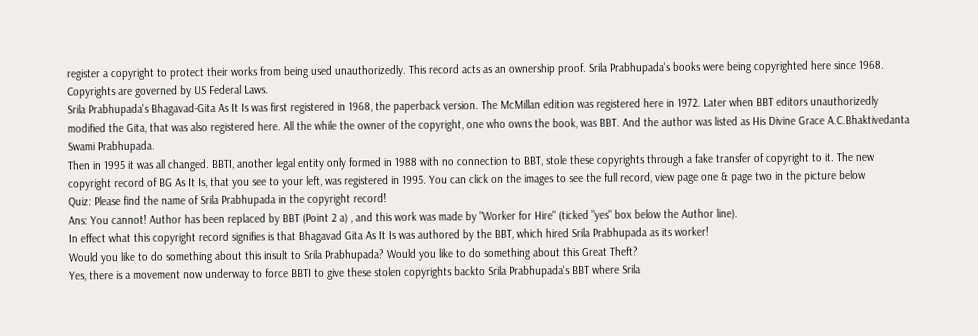register a copyright to protect their works from being used unauthorizedly. This record acts as an ownership proof. Srila Prabhupada's books were being copyrighted here since 1968. Copyrights are governed by US Federal Laws.
Srila Prabhupada's Bhagavad-Gita As It Is was first registered in 1968, the paperback version. The McMillan edition was registered here in 1972. Later when BBT editors unauthorizedly modified the Gita, that was also registered here. All the while the owner of the copyright, one who owns the book, was BBT. And the author was listed as His Divine Grace A.C.Bhaktivedanta Swami Prabhupada.
Then in 1995 it was all changed. BBTI, another legal entity only formed in 1988 with no connection to BBT, stole these copyrights through a fake transfer of copyright to it. The new copyright record of BG As It Is, that you see to your left, was registered in 1995. You can click on the images to see the full record, view page one & page two in the picture below
Quiz: Please find the name of Srila Prabhupada in the copyright record!
Ans: You cannot! Author has been replaced by BBT (Point 2 a) , and this work was made by "Worker for Hire" (ticked "yes" box below the Author line).
In effect what this copyright record signifies is that Bhagavad Gita As It Is was authored by the BBT, which hired Srila Prabhupada as its worker!
Would you like to do something about this insult to Srila Prabhupada? Would you like to do something about this Great Theft?
Yes, there is a movement now underway to force BBTI to give these stolen copyrights backto Srila Prabhupada's BBT where Srila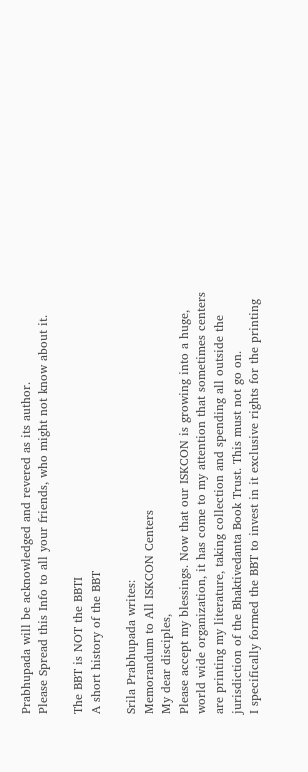Prabhupada will be acknowledged and revered as its author.
Please Spread this Info to all your friends, who might not know about it.

The BBT is NOT the BBTI
A short history of the BBT

Srila Prabhupada writes:
Memorandum to All ISKCON Centers
My dear disciples,
Please accept my blessings. Now that our ISKCON is growing into a huge, world wide organization, it has come to my attention that sometimes centers are printing my literature, taking collection and spending all outside the jurisdiction of the Bhaktivedanta Book Trust. This must not go on.
I specifically formed the BBT to invest in it exclusive rights for the printing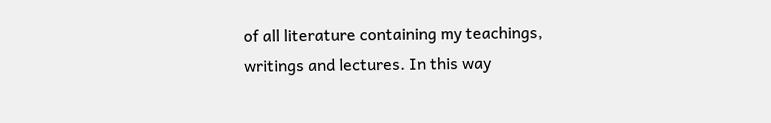of all literature containing my teachings, writings and lectures. In this way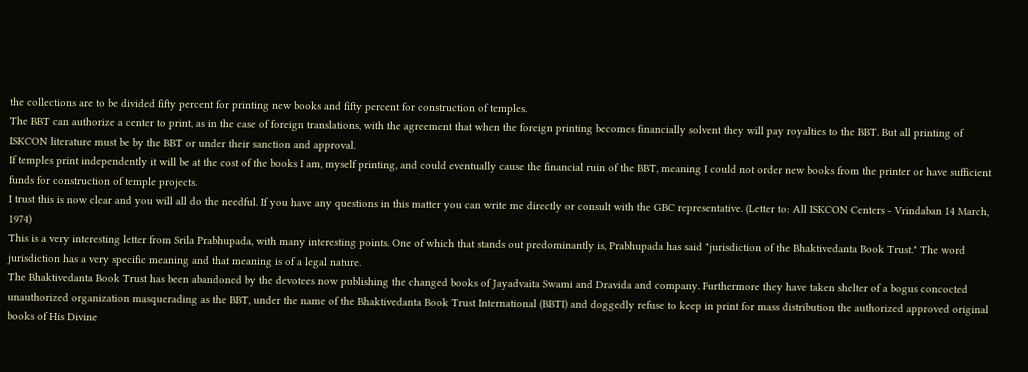the collections are to be divided fifty percent for printing new books and fifty percent for construction of temples.
The BBT can authorize a center to print, as in the case of foreign translations, with the agreement that when the foreign printing becomes financially solvent they will pay royalties to the BBT. But all printing of ISKCON literature must be by the BBT or under their sanction and approval.
If temples print independently it will be at the cost of the books I am, myself printing, and could eventually cause the financial ruin of the BBT, meaning I could not order new books from the printer or have sufficient funds for construction of temple projects.
I trust this is now clear and you will all do the needful. If you have any questions in this matter you can write me directly or consult with the GBC representative. (Letter to: All ISKCON Centers - Vrindaban 14 March, 1974)
This is a very interesting letter from Srila Prabhupada, with many interesting points. One of which that stands out predominantly is, Prabhupada has said "jurisdiction of the Bhaktivedanta Book Trust." The word jurisdiction has a very specific meaning and that meaning is of a legal nature.
The Bhaktivedanta Book Trust has been abandoned by the devotees now publishing the changed books of Jayadvaita Swami and Dravida and company. Furthermore they have taken shelter of a bogus concocted unauthorized organization masquerading as the BBT, under the name of the Bhaktivedanta Book Trust International (BBTI) and doggedly refuse to keep in print for mass distribution the authorized approved original books of His Divine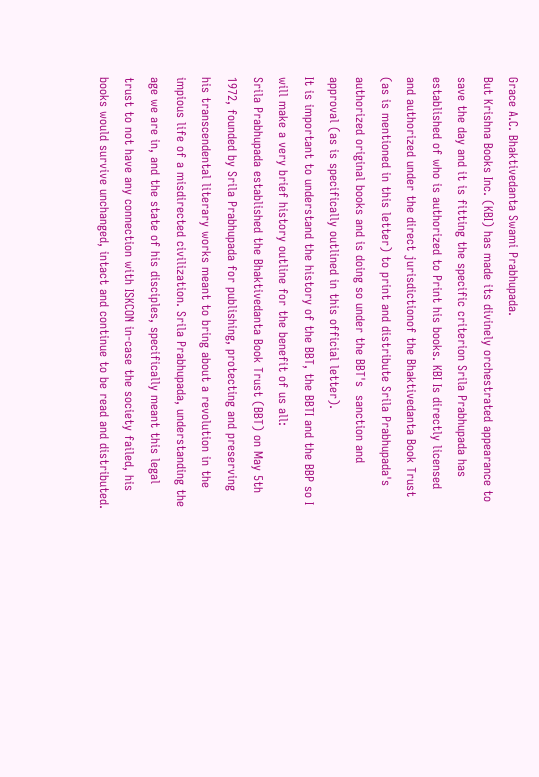Grace A.C. Bhaktivedanta Swami Prabhupada.
But Krishna Books Inc. (KBI) has made its divinely orchestrated appearance to save the day and it is fitting the specific criterion Srila Prabhupada has established of who is authorized to Print his books. KBI Is directly licensed and authorized under the direct jurisdictionof the Bhaktivedanta Book Trust (as is mentioned in this letter) to print and distribute Srila Prabhupada's authorized original books and is doing so under the BBT's  sanction and approval (as is specifically outlined in this official letter).
It is important to understand the history of the BBT, the BBTI and the BBP so I will make a very brief history outline for the benefit of us all:
Srila Prabhupada established the Bhaktivedanta Book Trust (BBT) on May 5th 1972, founded by Srila Prabhupada for publishing, protecting and preserving his transcendental literary works meant to bring about a revolution in the impious life of a misdirected civilization. Srila Prabhupada, understanding the age we are in, and the state of his disciples, specifically meant this legal trust to not have any connection with ISKCON in-case the society failed, his books would survive unchanged, intact and continue to be read and distributed.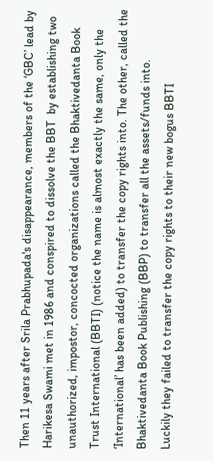Then 11 years after Srila Prabhupada's disappearance, members of the ‘GBC’ lead by Harikesa Swami met in 1986 and conspired to dissolve the BBT  by establishing two unauthorized, impostor, concocted organizations called the Bhaktivedanta Book Trust International (BBTI) (notice the name is almost exactly the same, only the ‘International’ has been added) to transfer the copy rights into. The other, called the Bhaktivedanta Book Publishing (BBP) to transfer all the assets/funds into.
Luckily they failed to transfer the copy rights to their new bogus BBTI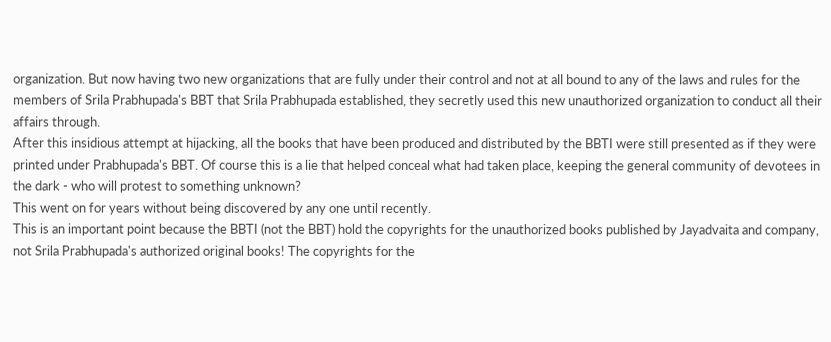organization. But now having two new organizations that are fully under their control and not at all bound to any of the laws and rules for the members of Srila Prabhupada's BBT that Srila Prabhupada established, they secretly used this new unauthorized organization to conduct all their affairs through.
After this insidious attempt at hijacking, all the books that have been produced and distributed by the BBTI were still presented as if they were printed under Prabhupada's BBT. Of course this is a lie that helped conceal what had taken place, keeping the general community of devotees in the dark - who will protest to something unknown?
This went on for years without being discovered by any one until recently.
This is an important point because the BBTI (not the BBT) hold the copyrights for the unauthorized books published by Jayadvaita and company, not Srila Prabhupada's authorized original books! The copyrights for the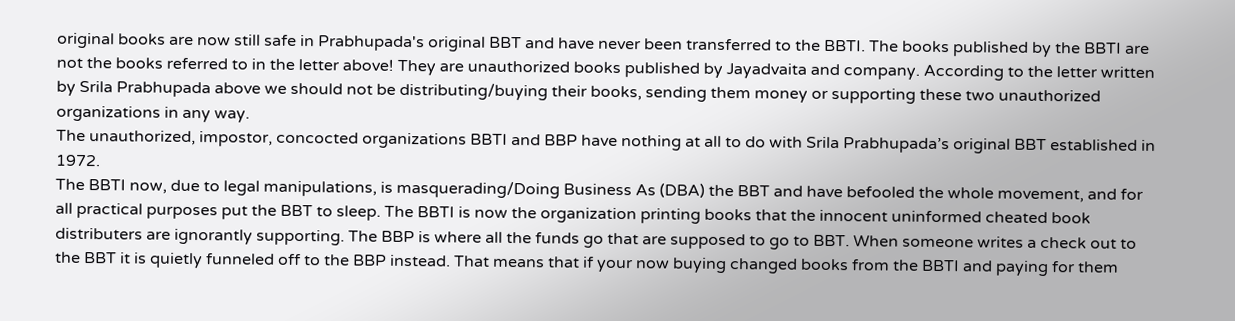original books are now still safe in Prabhupada's original BBT and have never been transferred to the BBTI. The books published by the BBTI are not the books referred to in the letter above! They are unauthorized books published by Jayadvaita and company. According to the letter written by Srila Prabhupada above we should not be distributing/buying their books, sending them money or supporting these two unauthorized organizations in any way.
The unauthorized, impostor, concocted organizations BBTI and BBP have nothing at all to do with Srila Prabhupada’s original BBT established in 1972.
The BBTI now, due to legal manipulations, is masquerading/Doing Business As (DBA) the BBT and have befooled the whole movement, and for all practical purposes put the BBT to sleep. The BBTI is now the organization printing books that the innocent uninformed cheated book distributers are ignorantly supporting. The BBP is where all the funds go that are supposed to go to BBT. When someone writes a check out to the BBT it is quietly funneled off to the BBP instead. That means that if your now buying changed books from the BBTI and paying for them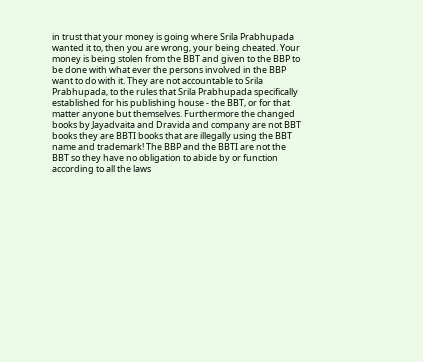in trust that your money is going where Srila Prabhupada wanted it to, then you are wrong, your being cheated. Your money is being stolen from the BBT and given to the BBP to be done with what ever the persons involved in the BBP want to do with it. They are not accountable to Srila Prabhupada, to the rules that Srila Prabhupada specifically established for his publishing house - the BBT, or for that matter anyone but themselves. Furthermore the changed books by Jayadvaita and Dravida and company are not BBT books they are BBTI books that are illegally using the BBT name and trademark! The BBP and the BBTI are not the BBT so they have no obligation to abide by or function according to all the laws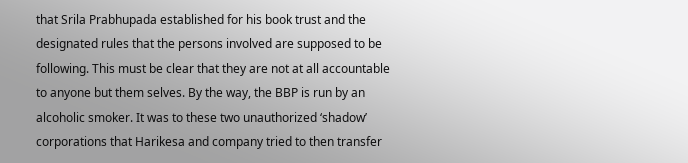that Srila Prabhupada established for his book trust and the designated rules that the persons involved are supposed to be following. This must be clear that they are not at all accountable to anyone but them selves. By the way, the BBP is run by an alcoholic smoker. It was to these two unauthorized ‘shadow’ corporations that Harikesa and company tried to then transfer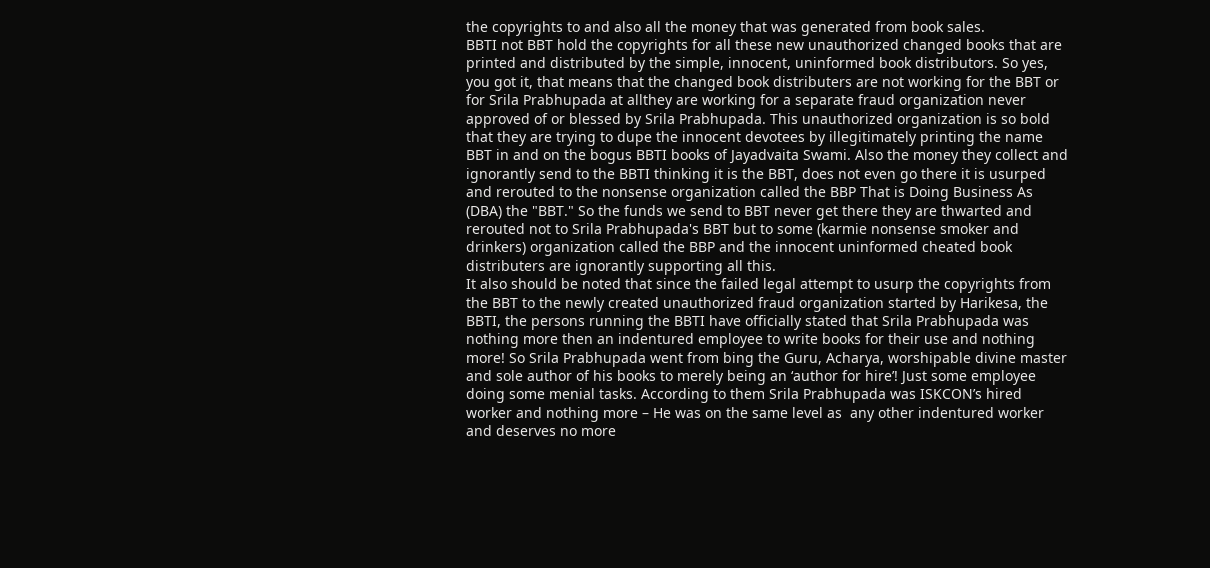the copyrights to and also all the money that was generated from book sales.
BBTI not BBT hold the copyrights for all these new unauthorized changed books that are printed and distributed by the simple, innocent, uninformed book distributors. So yes, you got it, that means that the changed book distributers are not working for the BBT or for Srila Prabhupada at allthey are working for a separate fraud organization never approved of or blessed by Srila Prabhupada. This unauthorized organization is so bold that they are trying to dupe the innocent devotees by illegitimately printing the name BBT in and on the bogus BBTI books of Jayadvaita Swami. Also the money they collect and ignorantly send to the BBTI thinking it is the BBT, does not even go there it is usurped and rerouted to the nonsense organization called the BBP That is Doing Business As (DBA) the "BBT." So the funds we send to BBT never get there they are thwarted and rerouted not to Srila Prabhupada's BBT but to some (karmie nonsense smoker and drinkers) organization called the BBP and the innocent uninformed cheated book distributers are ignorantly supporting all this.
It also should be noted that since the failed legal attempt to usurp the copyrights from the BBT to the newly created unauthorized fraud organization started by Harikesa, the BBTI, the persons running the BBTI have officially stated that Srila Prabhupada was nothing more then an indentured employee to write books for their use and nothing more! So Srila Prabhupada went from bing the Guru, Acharya, worshipable divine master and sole author of his books to merely being an ‘author for hire’! Just some employee doing some menial tasks. According to them Srila Prabhupada was ISKCON’s hired worker and nothing more – He was on the same level as  any other indentured worker and deserves no more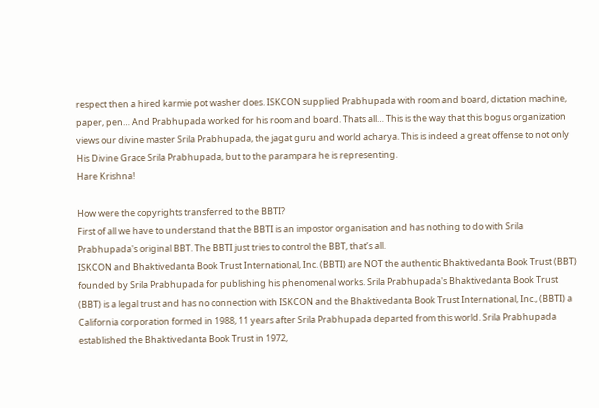respect then a hired karmie pot washer does. ISKCON supplied Prabhupada with room and board, dictation machine, paper, pen… And Prabhupada worked for his room and board. Thats all… This is the way that this bogus organization views our divine master Srila Prabhupada, the jagat guru and world acharya. This is indeed a great offense to not only His Divine Grace Srila Prabhupada, but to the parampara he is representing.
Hare Krishna!

How were the copyrights transferred to the BBTI?
First of all we have to understand that the BBTI is an impostor organisation and has nothing to do with Srila Prabhupada's original BBT. The BBTI just tries to control the BBT, that’s all.
ISKCON and Bhaktivedanta Book Trust International, Inc. (BBTI) are NOT the authentic Bhaktivedanta Book Trust (BBT) founded by Srila Prabhupada for publishing his phenomenal works. Srila Prabhupada's Bhaktivedanta Book Trust (BBT) is a legal trust and has no connection with ISKCON and the Bhaktivedanta Book Trust International, Inc., (BBTI) a California corporation formed in 1988, 11 years after Srila Prabhupada departed from this world. Srila Prabhupada established the Bhaktivedanta Book Trust in 1972,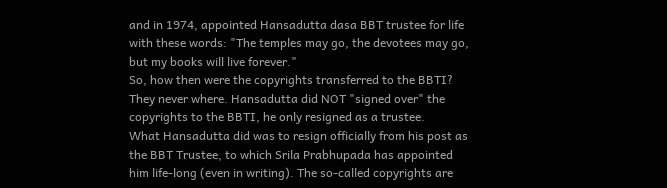and in 1974, appointed Hansadutta dasa BBT trustee for life with these words: "The temples may go, the devotees may go, but my books will live forever."
So, how then were the copyrights transferred to the BBTI? They never where. Hansadutta did NOT "signed over" the copyrights to the BBTI, he only resigned as a trustee.
What Hansadutta did was to resign officially from his post as the BBT Trustee, to which Srila Prabhupada has appointed him life-long (even in writing). The so-called copyrights are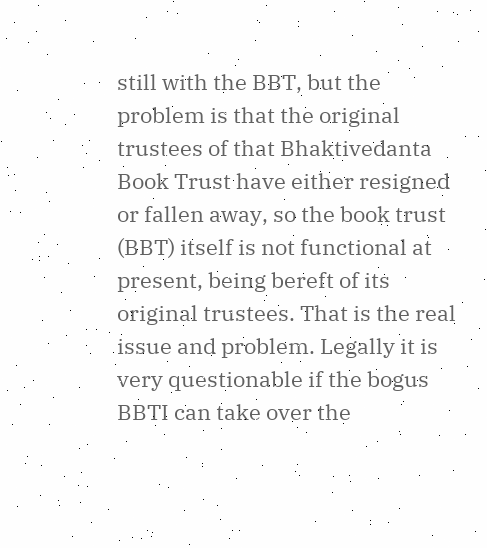still with the BBT, but the problem is that the original trustees of that Bhaktivedanta Book Trust have either resigned or fallen away, so the book trust (BBT) itself is not functional at present, being bereft of its original trustees. That is the real issue and problem. Legally it is very questionable if the bogus BBTI can take over the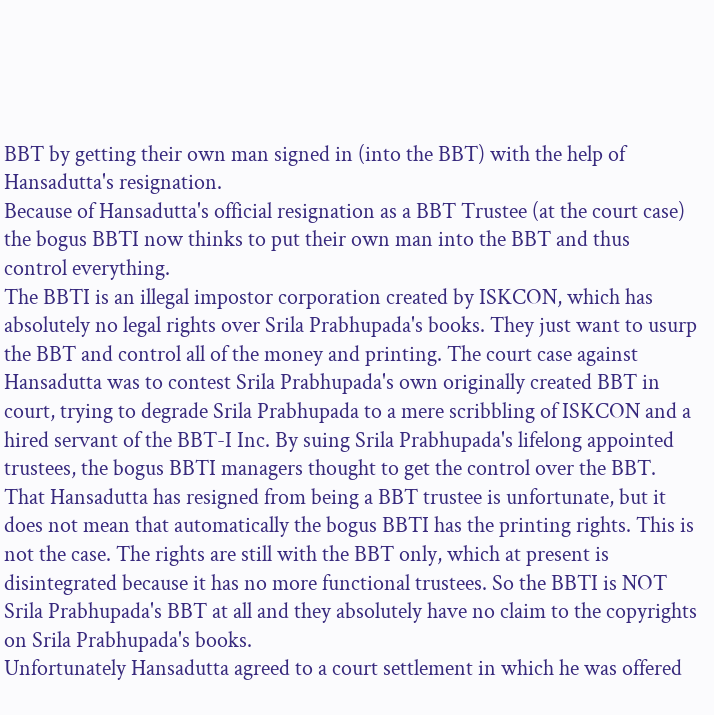BBT by getting their own man signed in (into the BBT) with the help of Hansadutta's resignation.
Because of Hansadutta's official resignation as a BBT Trustee (at the court case) the bogus BBTI now thinks to put their own man into the BBT and thus control everything.
The BBTI is an illegal impostor corporation created by ISKCON, which has absolutely no legal rights over Srila Prabhupada's books. They just want to usurp the BBT and control all of the money and printing. The court case against Hansadutta was to contest Srila Prabhupada's own originally created BBT in court, trying to degrade Srila Prabhupada to a mere scribbling of ISKCON and a hired servant of the BBT-I Inc. By suing Srila Prabhupada's lifelong appointed trustees, the bogus BBTI managers thought to get the control over the BBT.
That Hansadutta has resigned from being a BBT trustee is unfortunate, but it does not mean that automatically the bogus BBTI has the printing rights. This is not the case. The rights are still with the BBT only, which at present is disintegrated because it has no more functional trustees. So the BBTI is NOT Srila Prabhupada's BBT at all and they absolutely have no claim to the copyrights on Srila Prabhupada's books.
Unfortunately Hansadutta agreed to a court settlement in which he was offered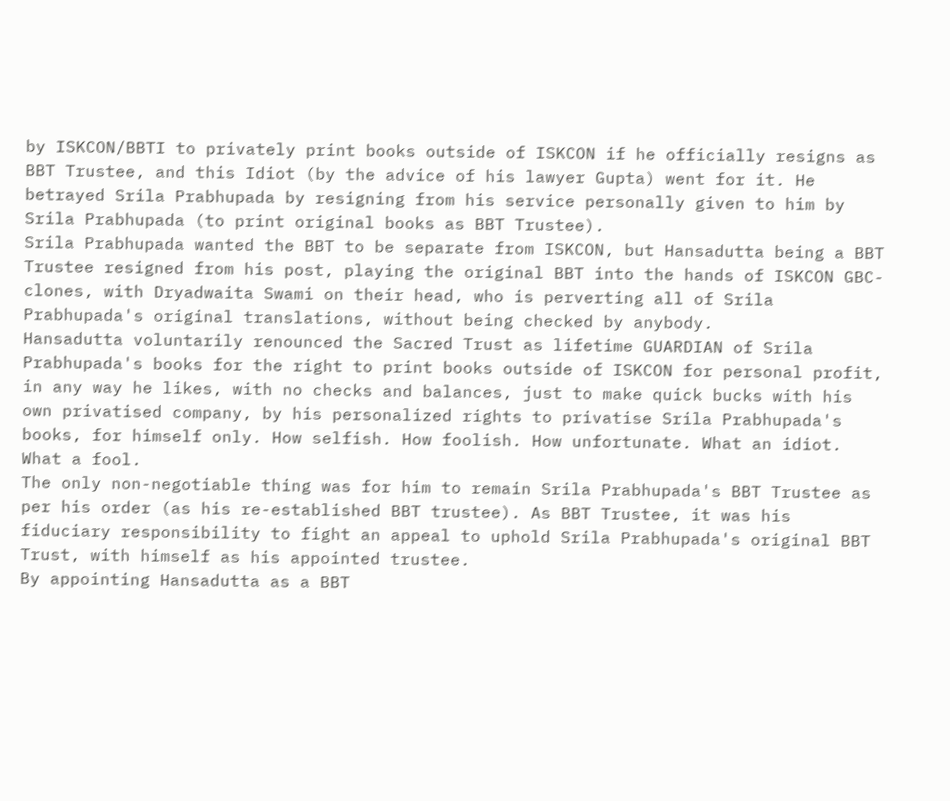by ISKCON/BBTI to privately print books outside of ISKCON if he officially resigns as BBT Trustee, and this Idiot (by the advice of his lawyer Gupta) went for it. He betrayed Srila Prabhupada by resigning from his service personally given to him by Srila Prabhupada (to print original books as BBT Trustee).
Srila Prabhupada wanted the BBT to be separate from ISKCON, but Hansadutta being a BBT Trustee resigned from his post, playing the original BBT into the hands of ISKCON GBC-clones, with Dryadwaita Swami on their head, who is perverting all of Srila Prabhupada's original translations, without being checked by anybody.
Hansadutta voluntarily renounced the Sacred Trust as lifetime GUARDIAN of Srila Prabhupada's books for the right to print books outside of ISKCON for personal profit, in any way he likes, with no checks and balances, just to make quick bucks with his own privatised company, by his personalized rights to privatise Srila Prabhupada's books, for himself only. How selfish. How foolish. How unfortunate. What an idiot. What a fool.
The only non-negotiable thing was for him to remain Srila Prabhupada's BBT Trustee as per his order (as his re-established BBT trustee). As BBT Trustee, it was his fiduciary responsibility to fight an appeal to uphold Srila Prabhupada's original BBT Trust, with himself as his appointed trustee.
By appointing Hansadutta as a BBT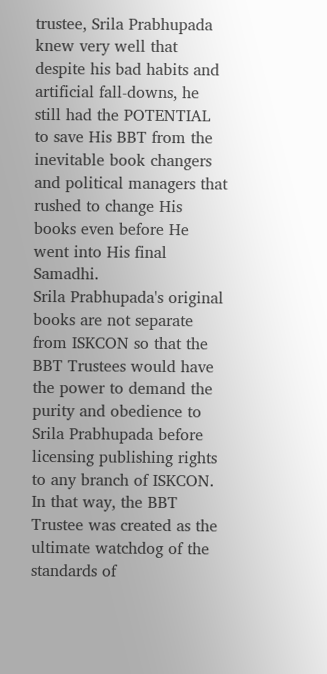trustee, Srila Prabhupada knew very well that despite his bad habits and artificial fall-downs, he still had the POTENTIAL to save His BBT from the inevitable book changers and political managers that rushed to change His books even before He went into His final Samadhi.
Srila Prabhupada's original books are not separate from ISKCON so that the BBT Trustees would have the power to demand the purity and obedience to Srila Prabhupada before licensing publishing rights to any branch of ISKCON. In that way, the BBT Trustee was created as the ultimate watchdog of the standards of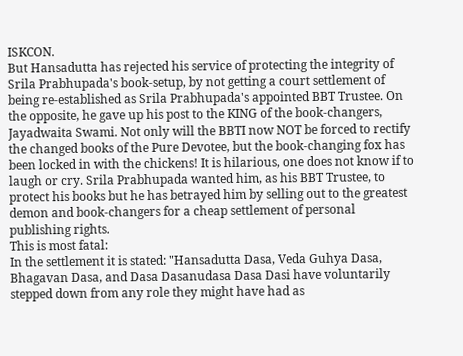ISKCON.
But Hansadutta has rejected his service of protecting the integrity of Srila Prabhupada's book-setup, by not getting a court settlement of being re-established as Srila Prabhupada's appointed BBT Trustee. On the opposite, he gave up his post to the KING of the book-changers, Jayadwaita Swami. Not only will the BBTI now NOT be forced to rectify the changed books of the Pure Devotee, but the book-changing fox has been locked in with the chickens! It is hilarious, one does not know if to laugh or cry. Srila Prabhupada wanted him, as his BBT Trustee, to protect his books but he has betrayed him by selling out to the greatest demon and book-changers for a cheap settlement of personal publishing rights.
This is most fatal:
In the settlement it is stated: "Hansadutta Dasa, Veda Guhya Dasa, Bhagavan Dasa, and Dasa Dasanudasa Dasa Dasi have voluntarily stepped down from any role they might have had as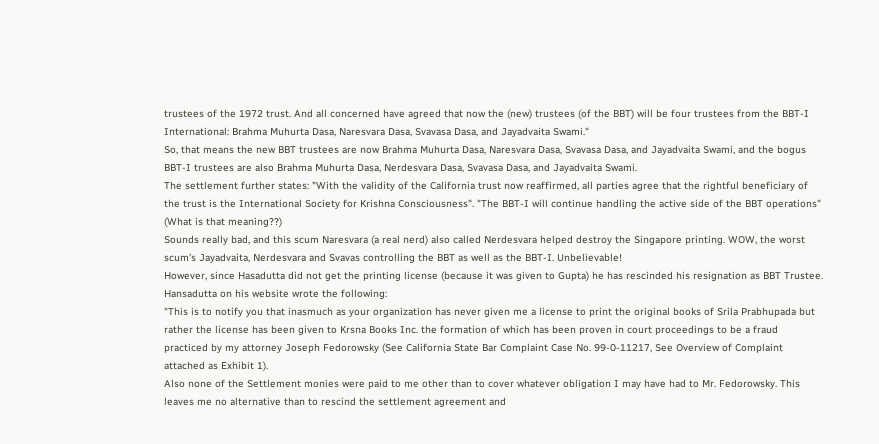trustees of the 1972 trust. And all concerned have agreed that now the (new) trustees (of the BBT) will be four trustees from the BBT-I International: Brahma Muhurta Dasa, Naresvara Dasa, Svavasa Dasa, and Jayadvaita Swami."
So, that means the new BBT trustees are now Brahma Muhurta Dasa, Naresvara Dasa, Svavasa Dasa, and Jayadvaita Swami, and the bogus BBT-I trustees are also Brahma Muhurta Dasa, Nerdesvara Dasa, Svavasa Dasa, and Jayadvaita Swami.
The settlement further states: "With the validity of the California trust now reaffirmed, all parties agree that the rightful beneficiary of the trust is the International Society for Krishna Consciousness". "The BBT-I will continue handling the active side of the BBT operations" (What is that meaning??)
Sounds really bad, and this scum Naresvara (a real nerd) also called Nerdesvara helped destroy the Singapore printing. WOW, the worst scum's Jayadvaita, Nerdesvara and Svavas controlling the BBT as well as the BBT-I. Unbelievable!
However, since Hasadutta did not get the printing license (because it was given to Gupta) he has rescinded his resignation as BBT Trustee. Hansadutta on his website wrote the following:
"This is to notify you that inasmuch as your organization has never given me a license to print the original books of Srila Prabhupada but rather the license has been given to Krsna Books Inc. the formation of which has been proven in court proceedings to be a fraud practiced by my attorney Joseph Fedorowsky (See California State Bar Complaint Case No. 99-0-11217, See Overview of Complaint attached as Exhibit 1).
Also none of the Settlement monies were paid to me other than to cover whatever obligation I may have had to Mr. Fedorowsky. This leaves me no alternative than to rescind the settlement agreement and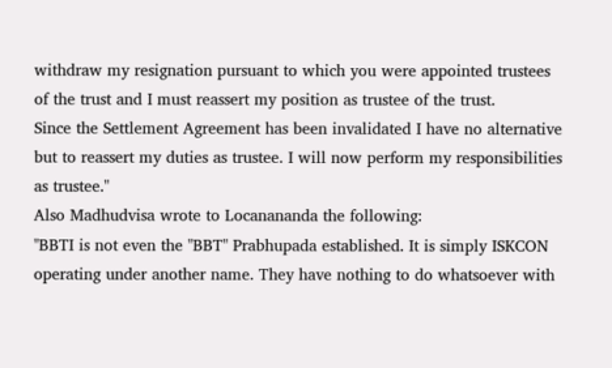withdraw my resignation pursuant to which you were appointed trustees of the trust and I must reassert my position as trustee of the trust.
Since the Settlement Agreement has been invalidated I have no alternative but to reassert my duties as trustee. I will now perform my responsibilities as trustee."
Also Madhudvisa wrote to Locanananda the following:
"BBTI is not even the "BBT" Prabhupada established. It is simply ISKCON operating under another name. They have nothing to do whatsoever with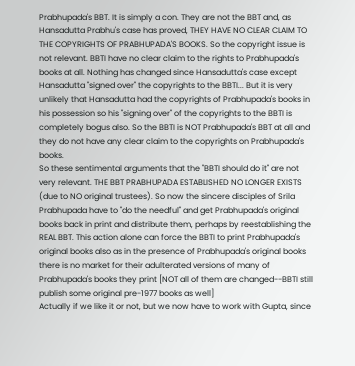Prabhupada's BBT. It is simply a con. They are not the BBT and, as Hansadutta Prabhu's case has proved, THEY HAVE NO CLEAR CLAIM TO THE COPYRIGHTS OF PRABHUPADA'S BOOKS. So the copyright issue is not relevant. BBTI have no clear claim to the rights to Prabhupada's books at all. Nothing has changed since Hansadutta's case except Hansadutta "signed over" the copyrights to the BBTI... But it is very unlikely that Hansadutta had the copyrights of Prabhupada's books in his possession so his "signing over" of the copyrights to the BBTI is completely bogus also. So the BBTI is NOT Prabhupada's BBT at all and they do not have any clear claim to the copyrights on Prabhupada's books.
So these sentimental arguments that the "BBTI should do it" are not very relevant. THE BBT PRABHUPADA ESTABLISHED NO LONGER EXISTS (due to NO original trustees). So now the sincere disciples of Srila Prabhupada have to "do the needful" and get Prabhupada's original books back in print and distribute them, perhaps by reestablishing the REAL BBT. This action alone can force the BBTI to print Prabhupada's original books also as in the presence of Prabhupada's original books there is no market for their adulterated versions of many of Prabhupada's books they print [NOT all of them are changed--BBTI still publish some original pre-1977 books as well]
Actually if we like it or not, but we now have to work with Gupta, since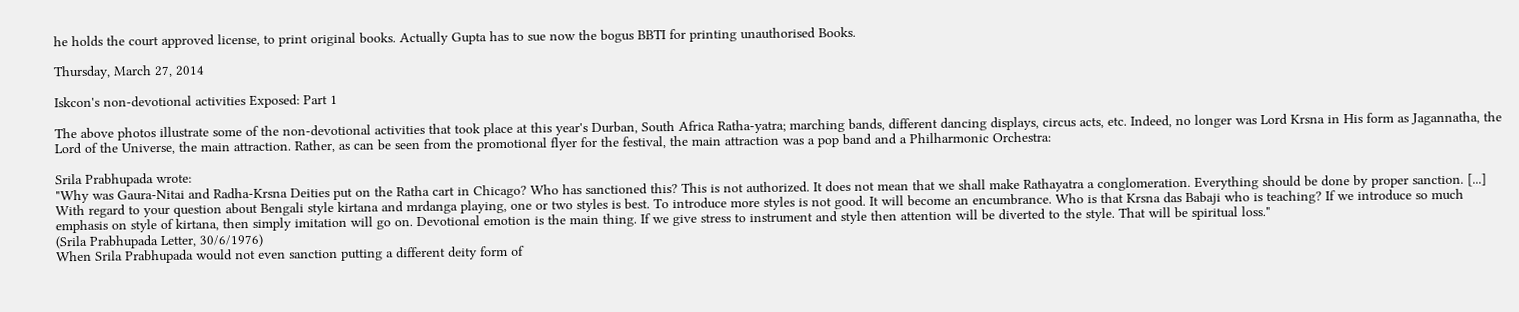he holds the court approved license, to print original books. Actually Gupta has to sue now the bogus BBTI for printing unauthorised Books.

Thursday, March 27, 2014

Iskcon's non-devotional activities Exposed: Part 1

The above photos illustrate some of the non-devotional activities that took place at this year's Durban, South Africa Ratha-yatra; marching bands, different dancing displays, circus acts, etc. Indeed, no longer was Lord Krsna in His form as Jagannatha, the Lord of the Universe, the main attraction. Rather, as can be seen from the promotional flyer for the festival, the main attraction was a pop band and a Philharmonic Orchestra:

Srila Prabhupada wrote:
"Why was Gaura-Nitai and Radha-Krsna Deities put on the Ratha cart in Chicago? Who has sanctioned this? This is not authorized. It does not mean that we shall make Rathayatra a conglomeration. Everything should be done by proper sanction. [...] With regard to your question about Bengali style kirtana and mrdanga playing, one or two styles is best. To introduce more styles is not good. It will become an encumbrance. Who is that Krsna das Babaji who is teaching? If we introduce so much emphasis on style of kirtana, then simply imitation will go on. Devotional emotion is the main thing. If we give stress to instrument and style then attention will be diverted to the style. That will be spiritual loss."
(Srila Prabhupada Letter, 30/6/1976)
When Srila Prabhupada would not even sanction putting a different deity form of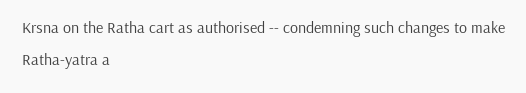Krsna on the Ratha cart as authorised -- condemning such changes to make Ratha-yatra a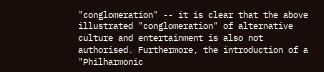"conglomeration" -- it is clear that the above illustrated "conglomeration" of alternative culture and entertainment is also not authorised. Furthermore, the introduction of a "Philharmonic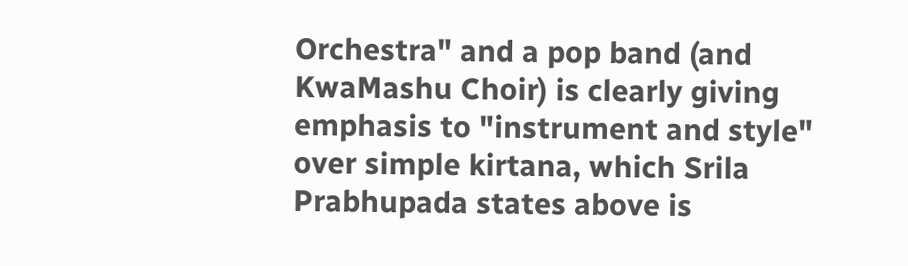Orchestra" and a pop band (and KwaMashu Choir) is clearly giving emphasis to "instrument and style" over simple kirtana, which Srila Prabhupada states above is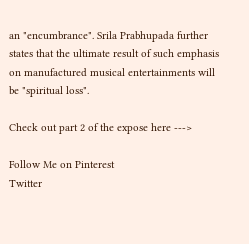an "encumbrance". Srila Prabhupada further states that the ultimate result of such emphasis on manufactured musical entertainments will be "spiritual loss".

Check out part 2 of the expose here --->

Follow Me on Pinterest
Twitter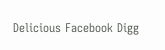Delicious Facebook Digg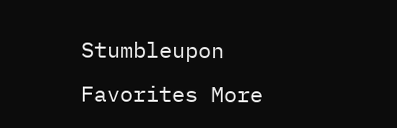Stumbleupon Favorites More